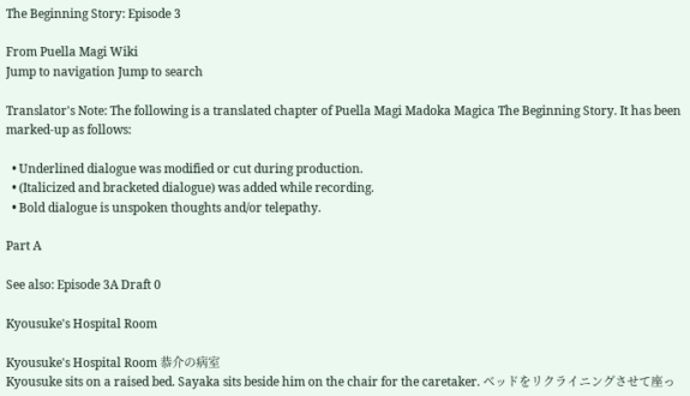The Beginning Story: Episode 3

From Puella Magi Wiki
Jump to navigation Jump to search

Translator's Note: The following is a translated chapter of Puella Magi Madoka Magica The Beginning Story. It has been marked-up as follows:

  • Underlined dialogue was modified or cut during production.
  • (Italicized and bracketed dialogue) was added while recording.
  • Bold dialogue is unspoken thoughts and/or telepathy.

Part A

See also: Episode 3A Draft 0

Kyousuke's Hospital Room

Kyousuke's Hospital Room 恭介の病室
Kyousuke sits on a raised bed. Sayaka sits beside him on the chair for the caretaker. ベッドをリクライニングさせて座っ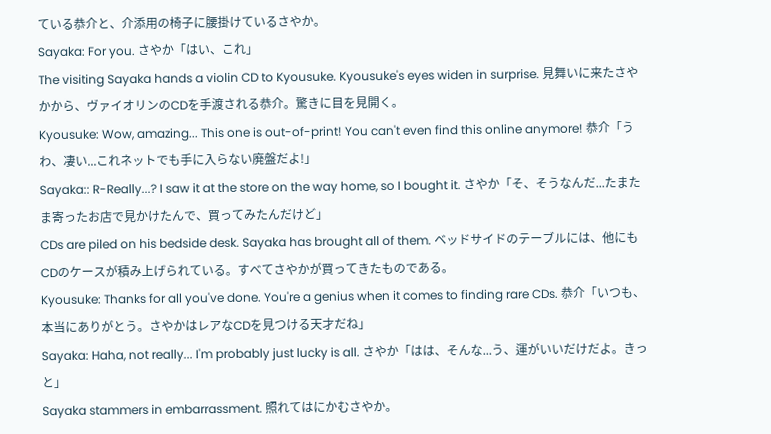ている恭介と、介添用の椅子に腰掛けているさやか。
Sayaka: For you. さやか「はい、これ」
The visiting Sayaka hands a violin CD to Kyousuke. Kyousuke's eyes widen in surprise. 見舞いに来たさやかから、ヴァイオリンのCDを手渡される恭介。驚きに目を見開く。
Kyousuke: Wow, amazing... This one is out-of-print! You can't even find this online anymore! 恭介「うわ、凄い...これネットでも手に入らない廃盤だよ!」
Sayaka:: R-Really...? I saw it at the store on the way home, so I bought it. さやか「そ、そうなんだ...たまたま寄ったお店で見かけたんで、買ってみたんだけど」
CDs are piled on his bedside desk. Sayaka has brought all of them. ベッドサイドのテーブルには、他にもCDのケースが積み上げられている。すべてさやかが買ってきたものである。
Kyousuke: Thanks for all you've done. You're a genius when it comes to finding rare CDs. 恭介「いつも、本当にありがとう。さやかはレアなCDを見つける天才だね」
Sayaka: Haha, not really... I'm probably just lucky is all. さやか「はは、そんな...う、運がいいだけだよ。きっと」
Sayaka stammers in embarrassment. 照れてはにかむさやか。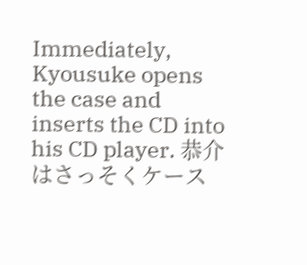Immediately, Kyousuke opens the case and inserts the CD into his CD player. 恭介はさっそくケース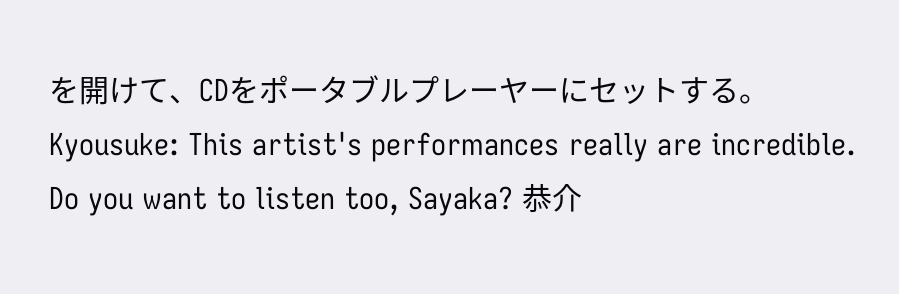を開けて、CDをポータブルプレーヤーにセットする。
Kyousuke: This artist's performances really are incredible. Do you want to listen too, Sayaka? 恭介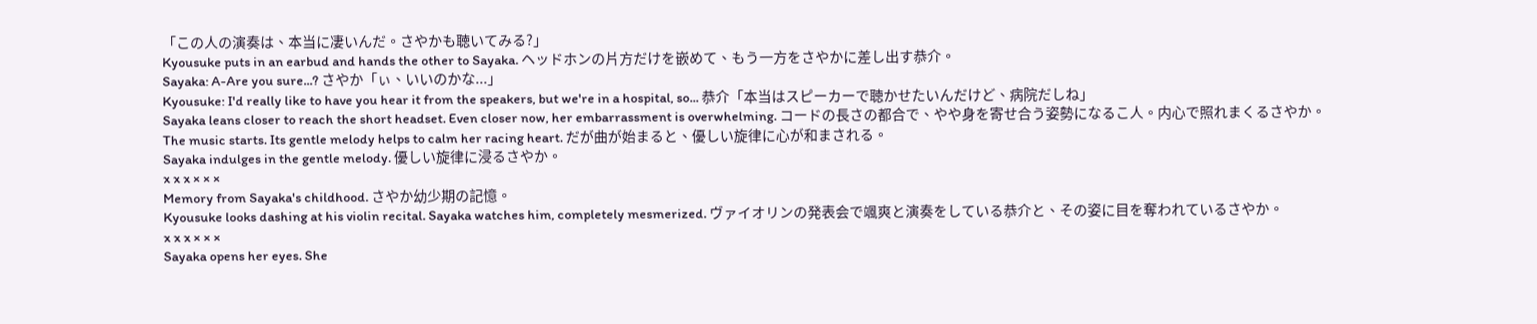「この人の演奏は、本当に凄いんだ。さやかも聴いてみる?」
Kyousuke puts in an earbud and hands the other to Sayaka. ヘッドホンの片方だけを嵌めて、もう一方をさやかに差し出す恭介。
Sayaka: A-Are you sure...? さやか「ぃ、いいのかな...」
Kyousuke: I'd really like to have you hear it from the speakers, but we're in a hospital, so... 恭介「本当はスピーカーで聴かせたいんだけど、病院だしね」
Sayaka leans closer to reach the short headset. Even closer now, her embarrassment is overwhelming. コードの長さの都合で、やや身を寄せ合う姿勢になるこ人。内心で照れまくるさやか。
The music starts. Its gentle melody helps to calm her racing heart. だが曲が始まると、優しい旋律に心が和まされる。
Sayaka indulges in the gentle melody. 優しい旋律に浸るさやか。
x x x × × ×
Memory from Sayaka's childhood. さやか幼少期の記憶。
Kyousuke looks dashing at his violin recital. Sayaka watches him, completely mesmerized. ヴァイオリンの発表会で颯爽と演奏をしている恭介と、その姿に目を奪われているさやか。
x x x × × ×
Sayaka opens her eyes. She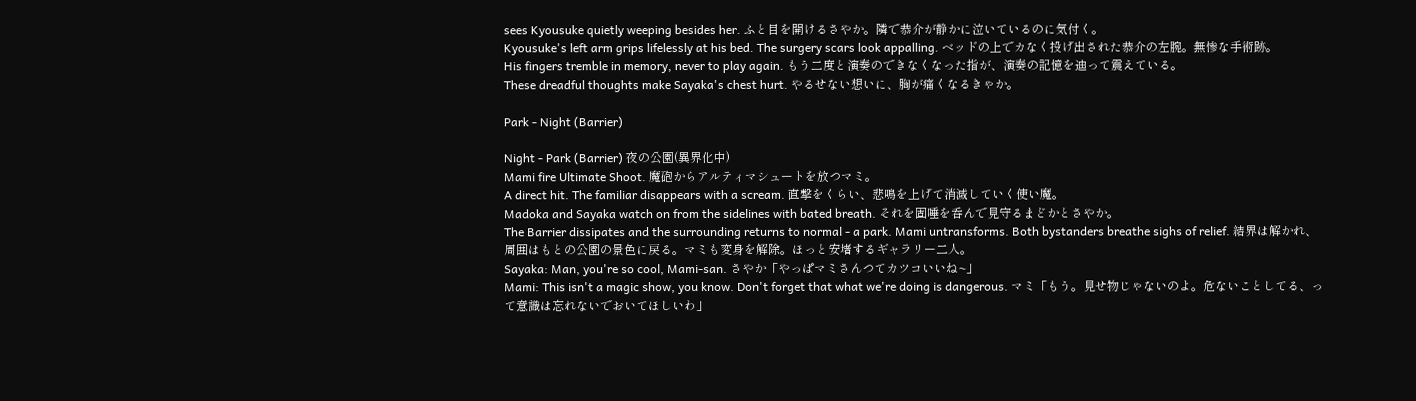sees Kyousuke quietly weeping besides her. ふと目を開けるさやか。隣で恭介が静かに泣いているのに気付く。
Kyousuke's left arm grips lifelessly at his bed. The surgery scars look appalling. ベッドの上でカなく投げ出された恭介の左腕。無惨な手術跡。
His fingers tremble in memory, never to play again. もう二度と演奏のできなくなった指が、演奏の記憶を迪って震えている。
These dreadful thoughts make Sayaka's chest hurt. やるせない想いに、胸が痛くなるきゃか。

Park - Night (Barrier)

Night - Park (Barrier) 夜の公園(異界化中)
Mami fire Ultimate Shoot. 魔砲からアルティマシュートを放つマミ。
A direct hit. The familiar disappears with a scream. 直撃をくらい、悲鳴を上げて消滅していく使い魔。
Madoka and Sayaka watch on from the sidelines with bated breath. それを固唾を呑んで見守るまどかとさやか。
The Barrier dissipates and the surrounding returns to normal - a park. Mami untransforms. Both bystanders breathe sighs of relief. 結界は解かれ、周囲はもとの公園の景色に戻る。マミも変身を解除。ほっと安堵するギャラリー二人。
Sayaka: Man, you're so cool, Mami-san. さやか「やっぱマミさんつてカツコいいね~」
Mami: This isn't a magic show, you know. Don't forget that what we're doing is dangerous. マミ「もう。見せ物じゃないのよ。危ないことしてる、って意識は忘れないでおいてほしいわ」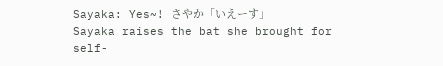Sayaka: Yes~! さやか「いえーす」
Sayaka raises the bat she brought for self-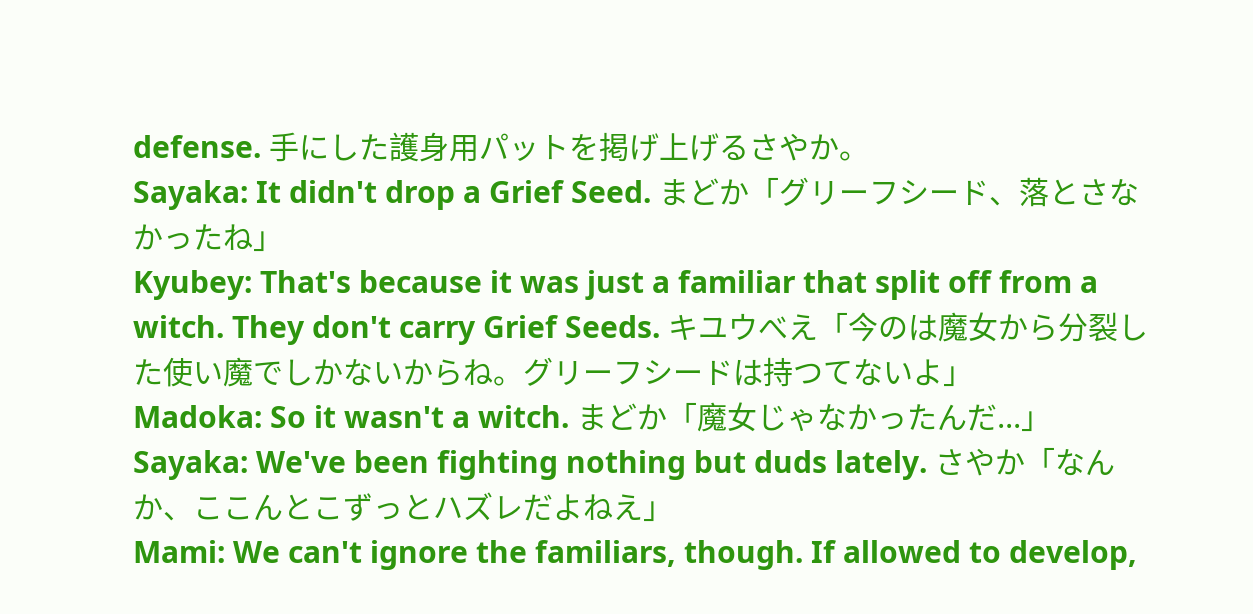defense. 手にした護身用パットを掲げ上げるさやか。
Sayaka: It didn't drop a Grief Seed. まどか「グリーフシード、落とさなかったね」
Kyubey: That's because it was just a familiar that split off from a witch. They don't carry Grief Seeds. キユウべえ「今のは魔女から分裂した使い魔でしかないからね。グリーフシードは持つてないよ」
Madoka: So it wasn't a witch. まどか「魔女じゃなかったんだ...」
Sayaka: We've been fighting nothing but duds lately. さやか「なんか、ここんとこずっとハズレだよねえ」
Mami: We can't ignore the familiars, though. If allowed to develop,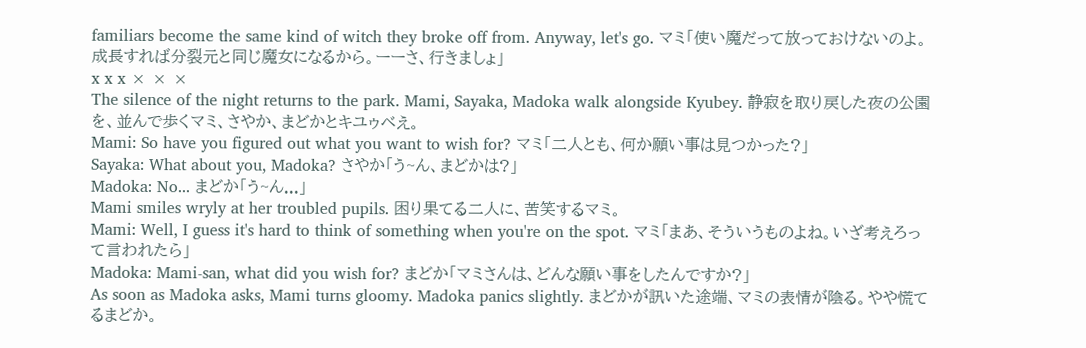familiars become the same kind of witch they broke off from. Anyway, let's go. マミ「使い魔だって放っておけないのよ。成長すれば分裂元と同じ魔女になるから。ーーさ、行きましょ」
x x x × × ×
The silence of the night returns to the park. Mami, Sayaka, Madoka walk alongside Kyubey. 静寂を取り戻した夜の公園を、並んで歩くマミ、さやか、まどかとキユゥベえ。
Mami: So have you figured out what you want to wish for? マミ「二人とも、何か願い事は見つかった?」
Sayaka: What about you, Madoka? さやか「う~ん、まどかは?」
Madoka: No... まどか「う~ん...」
Mami smiles wryly at her troubled pupils. 困り果てる二人に、苦笑するマミ。
Mami: Well, I guess it's hard to think of something when you're on the spot. マミ「まあ、そういうものよね。いざ考えろって言われたら」
Madoka: Mami-san, what did you wish for? まどか「マミさんは、どんな願い事をしたんですか?」
As soon as Madoka asks, Mami turns gloomy. Madoka panics slightly. まどかが訊いた途端、マミの表情が陰る。やや慌てるまどか。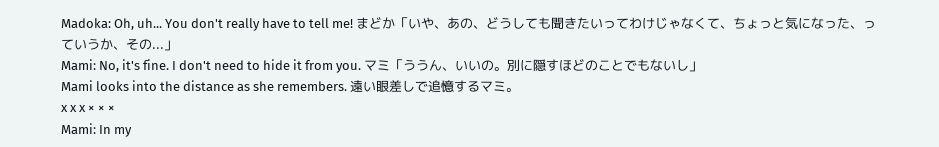Madoka: Oh, uh... You don't really have to tell me! まどか「いや、あの、どうしても聞きたいってわけじゃなくて、ちょっと気になった、っていうか、その...」
Mami: No, it's fine. I don't need to hide it from you. マミ「ううん、いいの。別に隠すほどのことでもないし」
Mami looks into the distance as she remembers. 遠い眼差しで追憶するマミ。
x x x × × ×
Mami: In my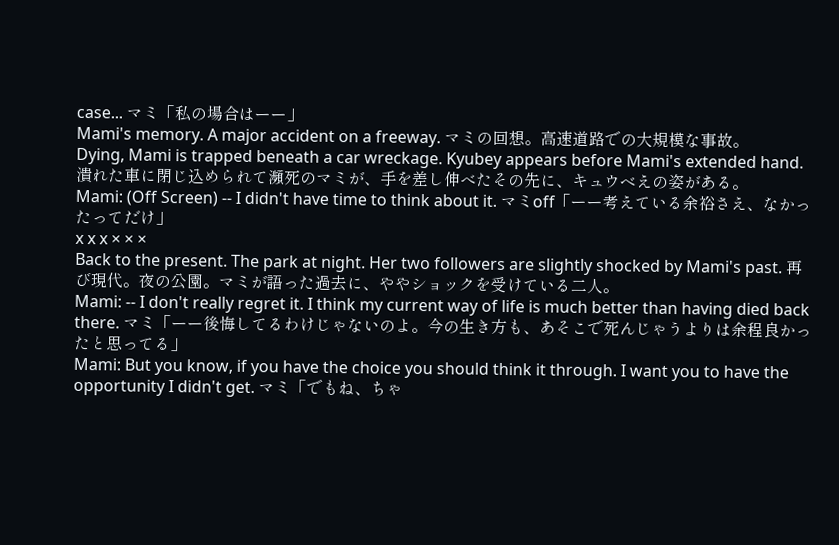case... マミ「私の場合はーー」
Mami's memory. A major accident on a freeway. マミの回想。高速道路での大規模な事故。
Dying, Mami is trapped beneath a car wreckage. Kyubey appears before Mami's extended hand. 潰れた車に閉じ込められて瀕死のマミが、手を差し伸べたその先に、キュウベえの姿がある。
Mami: (Off Screen) -- I didn't have time to think about it. マミoff「ーー考えている余裕さえ、なかったってだけ」
x x x × × ×
Back to the present. The park at night. Her two followers are slightly shocked by Mami's past. 再び現代。夜の公園。マミが語った過去に、ややショックを受けている二人。
Mami: -- I don't really regret it. I think my current way of life is much better than having died back there. マミ「ーー後悔してるわけじゃないのよ。今の生き方も、あそこで死んじゃうよりは余程良かったと思ってる」
Mami: But you know, if you have the choice you should think it through. I want you to have the opportunity I didn't get. マミ「でもね、ちゃ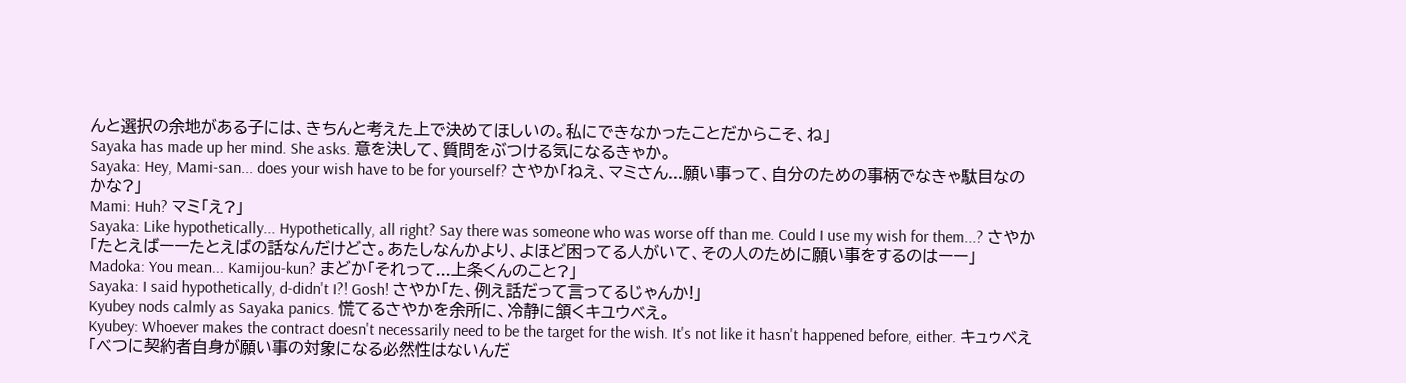んと選択の余地がある子には、きちんと考えた上で決めてほしいの。私にできなかったことだからこそ、ね」
Sayaka has made up her mind. She asks. 意を決して、質問をぶつける気になるきゃか。
Sayaka: Hey, Mami-san... does your wish have to be for yourself? さやか「ねえ、マミさん...願い事って、自分のための事柄でなきゃ駄目なのかな?」
Mami: Huh? マミ「え?」
Sayaka: Like hypothetically... Hypothetically, all right? Say there was someone who was worse off than me. Could I use my wish for them...? さやか「たとえばーーたとえばの話なんだけどさ。あたしなんかより、よほど困ってる人がいて、その人のために願い事をするのはーー」
Madoka: You mean... Kamijou-kun? まどか「それって...上条くんのこと?」
Sayaka: I said hypothetically, d-didn't I?! Gosh! さやか「た、例え話だって言ってるじゃんか!」
Kyubey nods calmly as Sayaka panics. 慌てるさやかを余所に、冷静に頷くキユウベえ。
Kyubey: Whoever makes the contract doesn't necessarily need to be the target for the wish. It's not like it hasn't happened before, either. キュゥベえ「べつに契約者自身が願い事の対象になる必然性はないんだ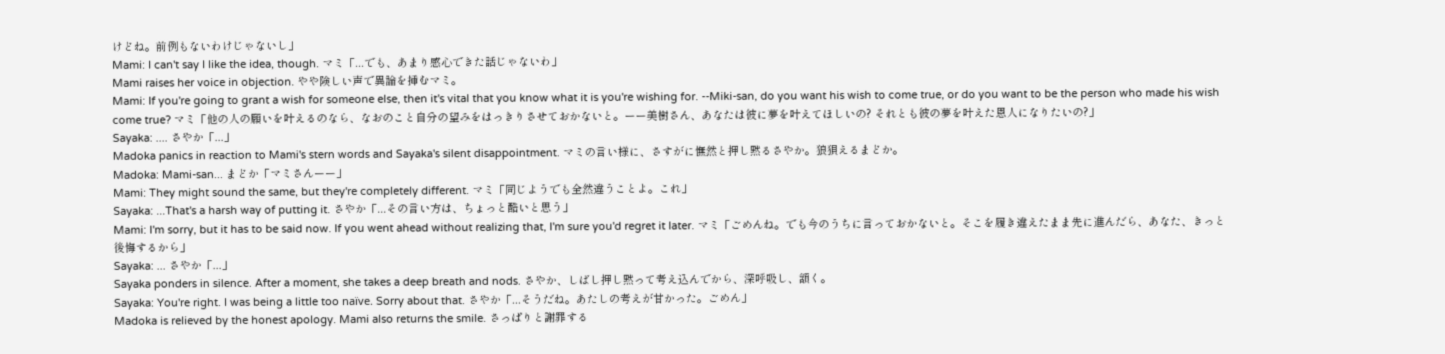けどね。前例もないわけじゃないし」
Mami: I can't say I like the idea, though. マミ「...でも、あまり感心できた話じゃないわ」
Mami raises her voice in objection. やや険しい声で異論を挿むマミ。
Mami: If you're going to grant a wish for someone else, then it's vital that you know what it is you're wishing for. --Miki-san, do you want his wish to come true, or do you want to be the person who made his wish come true? マミ「他の人の願いを叶えるのなら、なおのこと自分の望みをはっきりさせておかないと。ーー美樹さん、あなたは彼に夢を叶えてほしいの? それとも彼の夢を叶えた恩人になりたいの?」
Sayaka: .... さやか「...」
Madoka panics in reaction to Mami's stern words and Sayaka's silent disappointment. マミの言い様に、さすがに憮然と押し黙るさやか。狼狽えるまどか。
Madoka: Mami-san... まどか「マミさんーー」
Mami: They might sound the same, but they're completely different. マミ「同じようでも全然違うことよ。これ」
Sayaka: ...That's a harsh way of putting it. さやか「...その言い方は、ちょっと酷いと思う」
Mami: I'm sorry, but it has to be said now. If you went ahead without realizing that, I'm sure you'd regret it later. マミ「ごめんね。でも今のうちに言っておかないと。そこを履き違えたまま先に進んだら、あなた、きっと後悔するから」
Sayaka: ... さやか「...」
Sayaka ponders in silence. After a moment, she takes a deep breath and nods. さやか、しばし押し黙って考え込んでから、深呼吸し、頷く。
Sayaka: You're right. I was being a little too naïve. Sorry about that. さやか「...そうだね。あたしの考えが甘かった。ごめん」
Madoka is relieved by the honest apology. Mami also returns the smile. さっぱりと謝罪する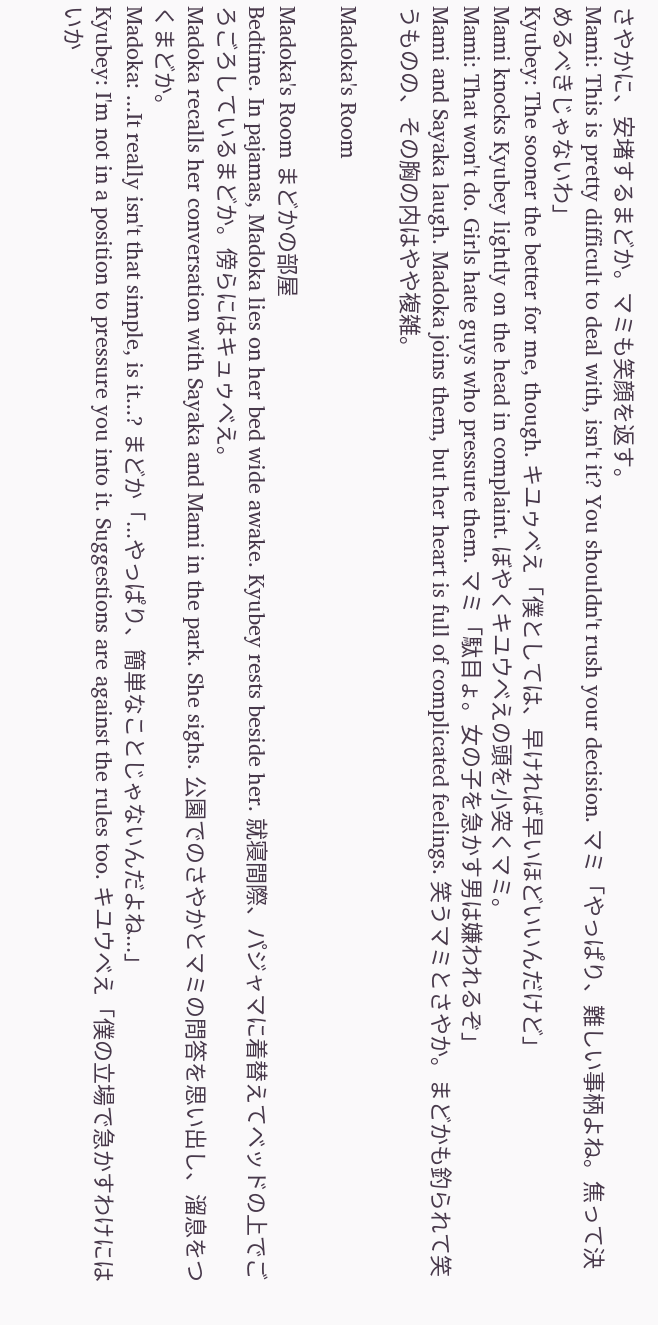さやかに、安堵するまどか。マミも笑顔を返す。
Mami: This is pretty difficult to deal with, isn't it? You shouldn't rush your decision. マミ「やっぱり、難しい事柄よね。焦って決めるべきじゃないわ」
Kyubey: The sooner the better for me, though. キユゥベえ「僕としては、早ければ早いほどいいんだけど」
Mami knocks Kyubey lightly on the head in complaint. ぼやくキユウベえの頭を小突くマミ。
Mami: That won't do. Girls hate guys who pressure them. マミ「駄目ょ。女の子を急かす男は嫌われるぞ」
Mami and Sayaka laugh. Madoka joins them, but her heart is full of complicated feelings. 笑うマミとさやか。まどかも釣られて笑うものの、その胸の内はやや複雑。

Madoka's Room

Madoka's Room まどかの部屋
Bedtime. In pajamas, Madoka lies on her bed wide awake. Kyubey rests beside her. 就寝間際、パジャマに着替えてベッドの上でごろごろしているまどか。傍らにはキュゥベえ。
Madoka recalls her conversation with Sayaka and Mami in the park. She sighs. 公園でのさやかとマミの問答を思い出し、溜息をつくまどか。
Madoka: ...It really isn't that simple, is it...? まどか「...やっぱり、簡単なことじゃないんだよね...」
Kyubey: I'm not in a position to pressure you into it. Suggestions are against the rules too. キユウベえ「僕の立場で急かすわけにはいか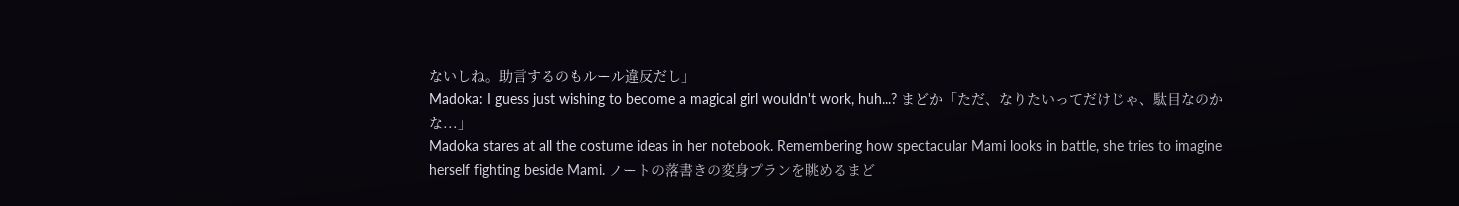ないしね。助言するのもルール違反だし」
Madoka: I guess just wishing to become a magical girl wouldn't work, huh...? まどか「ただ、なりたいってだけじゃ、駄目なのかな...」
Madoka stares at all the costume ideas in her notebook. Remembering how spectacular Mami looks in battle, she tries to imagine herself fighting beside Mami. ノートの落書きの変身プランを眺めるまど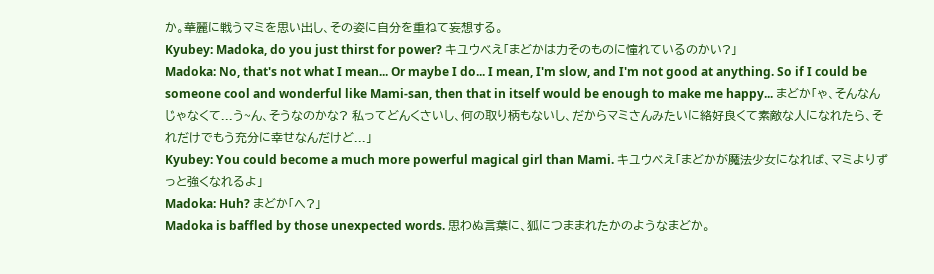か。華麗に戦うマミを思い出し、その姿に自分を重ねて妄想する。
Kyubey: Madoka, do you just thirst for power? キユウベえ「まどかは力そのものに憧れているのかい?」
Madoka: No, that's not what I mean... Or maybe I do... I mean, I'm slow, and I'm not good at anything. So if I could be someone cool and wonderful like Mami-san, then that in itself would be enough to make me happy... まどか「ゃ、そんなんじゃなくて...う~ん、そうなのかな? 私ってどんくさいし、何の取り柄もないし、だからマミさんみたいに絡好良くて素敵な人になれたら、それだけでもう充分に幸せなんだけど...」
Kyubey: You could become a much more powerful magical girl than Mami. キユウベえ「まどかが魔法少女になれば、マミよりずっと強くなれるよ」
Madoka: Huh? まどか「へ?」
Madoka is baffled by those unexpected words. 思わぬ言葉に、狐につままれたかのようなまどか。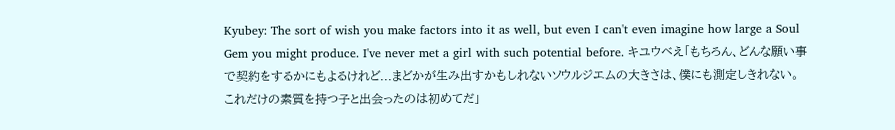Kyubey: The sort of wish you make factors into it as well, but even I can't even imagine how large a Soul Gem you might produce. I've never met a girl with such potential before. キユウベえ「もちろん、どんな願い事で契約をするかにもよるけれど...まどかが生み出すかもしれないソウルジエムの大きさは、僕にも測定しきれない。これだけの素質を持つ子と出会ったのは初めてだ」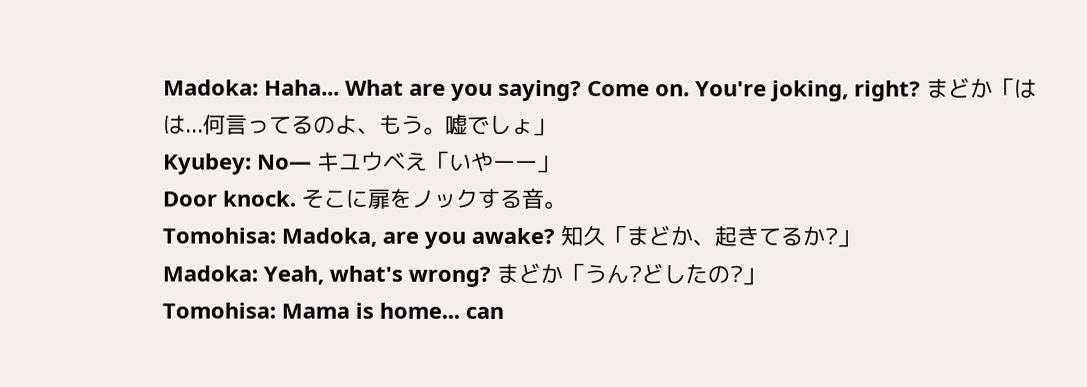Madoka: Haha... What are you saying? Come on. You're joking, right? まどか「はは...何言ってるのよ、もう。嘘でしょ」
Kyubey: No— キユウベえ「いやーー」
Door knock. そこに扉をノックする音。
Tomohisa: Madoka, are you awake? 知久「まどか、起きてるか?」
Madoka: Yeah, what's wrong? まどか「うん?どしたの?」
Tomohisa: Mama is home... can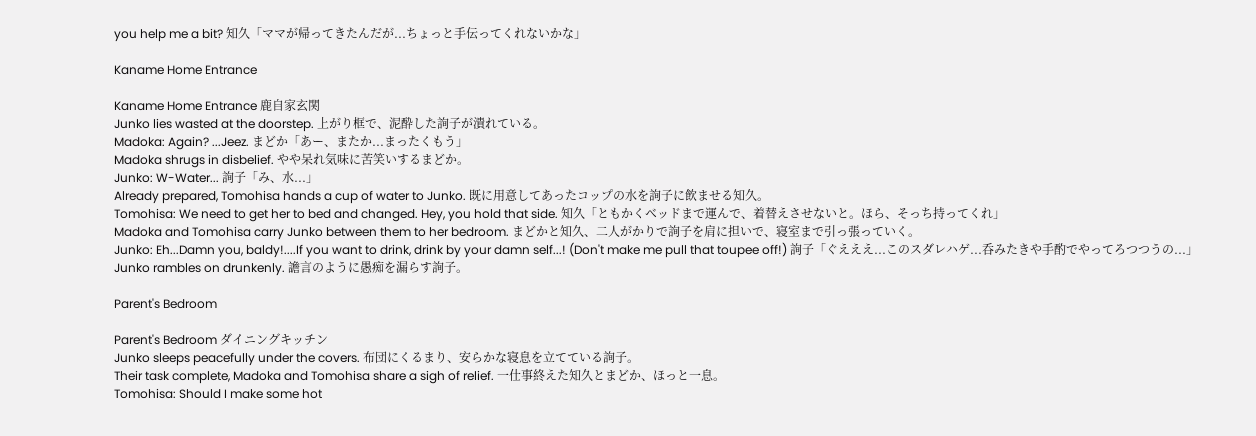you help me a bit? 知久「ママが帰ってきたんだが...ちょっと手伝ってくれないかな」

Kaname Home Entrance

Kaname Home Entrance 鹿自家玄関
Junko lies wasted at the doorstep. 上がり框で、泥酔した詢子が潰れている。
Madoka: Again? ...Jeez. まどか「あー、またか...まったくもう」
Madoka shrugs in disbelief. やや呆れ気味に苦笑いするまどか。
Junko: W-Water... 詢子「み、水...」
Already prepared, Tomohisa hands a cup of water to Junko. 既に用意してあったコップの水を詢子に飲ませる知久。
Tomohisa: We need to get her to bed and changed. Hey, you hold that side. 知久「ともかくベッドまで運んで、着替えさせないと。ほら、そっち持ってくれ」
Madoka and Tomohisa carry Junko between them to her bedroom. まどかと知久、二人がかりで詢子を肩に担いで、寝室まで引っ張っていく。
Junko: Eh...Damn you, baldy!....If you want to drink, drink by your damn self...! (Don't make me pull that toupee off!) 詢子「ぐえええ...このスダレハゲ...呑みたきや手酌でやってろつつうの...」
Junko rambles on drunkenly. 譫言のように愚痴を漏らす詢子。

Parent's Bedroom

Parent's Bedroom ダイニングキッチン
Junko sleeps peacefully under the covers. 布団にくるまり、安らかな寝息を立てている詢子。
Their task complete, Madoka and Tomohisa share a sigh of relief. 一仕事終えた知久とまどか、ほっと一息。
Tomohisa: Should I make some hot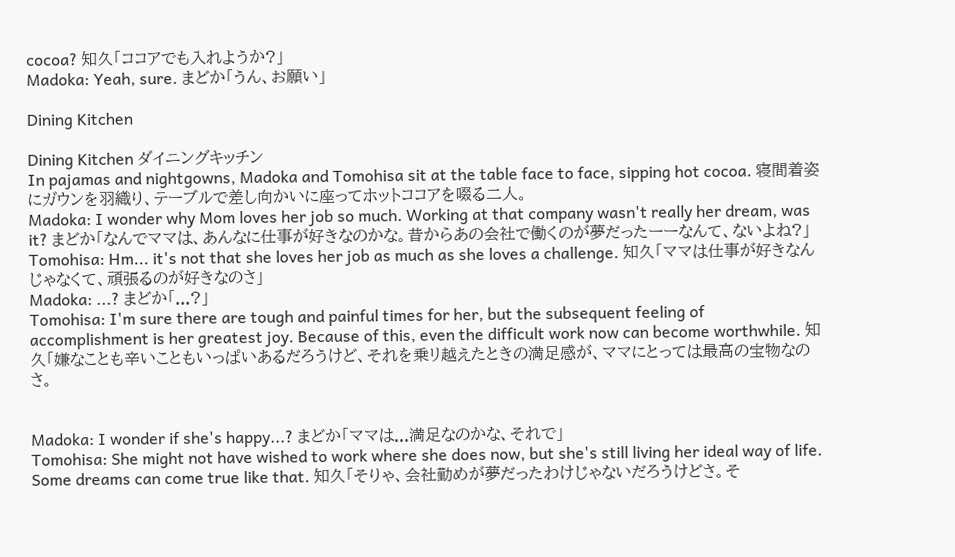cocoa? 知久「ココアでも入れようか?」
Madoka: Yeah, sure. まどか「うん、お願い」

Dining Kitchen

Dining Kitchen ダイニングキッチン
In pajamas and nightgowns, Madoka and Tomohisa sit at the table face to face, sipping hot cocoa. 寝間着姿にガウンを羽織り、テーブルで差し向かいに座ってホットココアを啜る二人。
Madoka: I wonder why Mom loves her job so much. Working at that company wasn't really her dream, was it? まどか「なんでママは、あんなに仕事が好きなのかな。昔からあの会社で働くのが夢だったーーなんて、ないよね?」
Tomohisa: Hm... it's not that she loves her job as much as she loves a challenge. 知久「ママは仕事が好きなんじゃなくて、頑張るのが好きなのさ」
Madoka: ...? まどか「...?」
Tomohisa: I'm sure there are tough and painful times for her, but the subsequent feeling of accomplishment is her greatest joy. Because of this, even the difficult work now can become worthwhile. 知久「嫌なことも辛いこともいっぱいあるだろうけど、それを乗リ越えたときの満足感が、ママにとっては最高の宝物なのさ。


Madoka: I wonder if she's happy...? まどか「ママは...満足なのかな、それで」
Tomohisa: She might not have wished to work where she does now, but she's still living her ideal way of life. Some dreams can come true like that. 知久「そりゃ、会社勤めが夢だったわけじゃないだろうけどさ。そ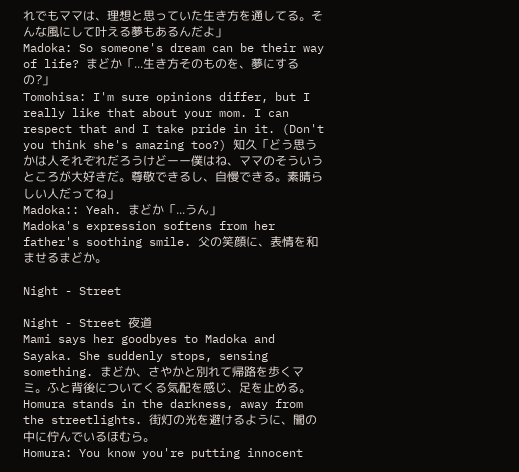れでもママは、理想と思っていた生き方を通してる。そんな風にして叶える夢もあるんだよ」
Madoka: So someone's dream can be their way of life? まどか「...生き方そのものを、夢にするの?」
Tomohisa: I'm sure opinions differ, but I really like that about your mom. I can respect that and I take pride in it. (Don't you think she's amazing too?) 知久「どう思うかは人それぞれだろうけどーー僕はね、ママのそういうところが大好きだ。尊敬できるし、自慢できる。素晴らしい人だってね」
Madoka:: Yeah. まどか「...うん」
Madoka's expression softens from her father's soothing smile. 父の笑顔に、表情を和ませるまどか。

Night - Street

Night - Street 夜道
Mami says her goodbyes to Madoka and Sayaka. She suddenly stops, sensing something. まどか、さやかと別れて帰路を歩くマミ。ふと背後についてくる気配を感じ、足を止める。
Homura stands in the darkness, away from the streetlights. 街灯の光を避けるように、闇の中に佇んでいるほむら。
Homura: You know you're putting innocent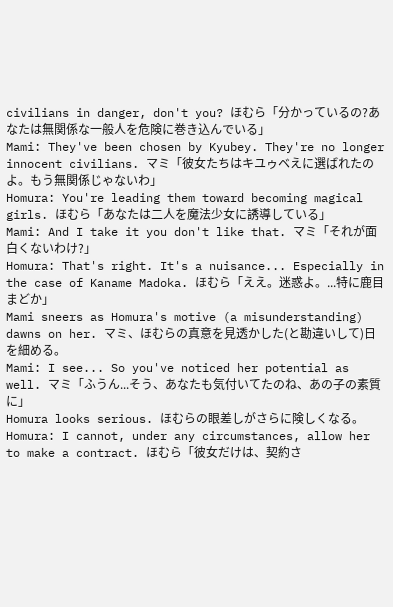civilians in danger, don't you? ほむら「分かっているの?あなたは無関係な一般人を危険に巻き込んでいる」
Mami: They've been chosen by Kyubey. They're no longer innocent civilians. マミ「彼女たちはキユゥベえに選ばれたのよ。もう無関係じゃないわ」
Homura: You're leading them toward becoming magical girls. ほむら「あなたは二人を魔法少女に誘導している」
Mami: And I take it you don't like that. マミ「それが面白くないわけ?」
Homura: That's right. It's a nuisance... Especially in the case of Kaname Madoka. ほむら「ええ。迷惑よ。...特に鹿目まどか」
Mami sneers as Homura's motive (a misunderstanding) dawns on her. マミ、ほむらの真意を見透かした(と勘違いして)日を細める。
Mami: I see... So you've noticed her potential as well. マミ「ふうん...そう、あなたも気付いてたのね、あの子の素質に」
Homura looks serious. ほむらの眼差しがさらに険しくなる。
Homura: I cannot, under any circumstances, allow her to make a contract. ほむら「彼女だけは、契約さ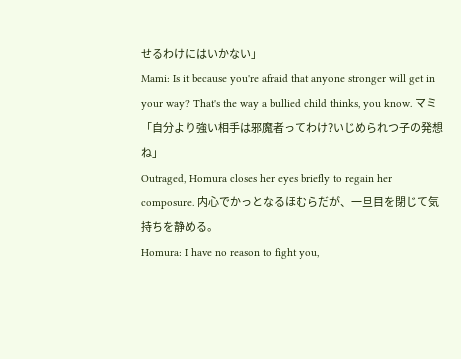せるわけにはいかない」
Mami: Is it because you're afraid that anyone stronger will get in your way? That's the way a bullied child thinks, you know. マミ「自分より強い相手は邪魔者ってわけ?いじめられつ子の発想ね」
Outraged, Homura closes her eyes briefly to regain her composure. 内心でかっとなるほむらだが、一旦目を閉じて気持ちを静める。
Homura: I have no reason to fight you,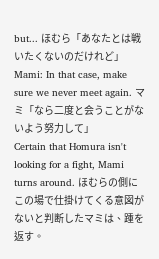but... ほむら「あなたとは戦いたくないのだけれど」
Mami: In that case, make sure we never meet again. マミ「なら二度と会うことがないよう努力して」
Certain that Homura isn't looking for a fight, Mami turns around. ほむらの側にこの場で仕掛けてくる意図がないと判断したマミは、踵を返す。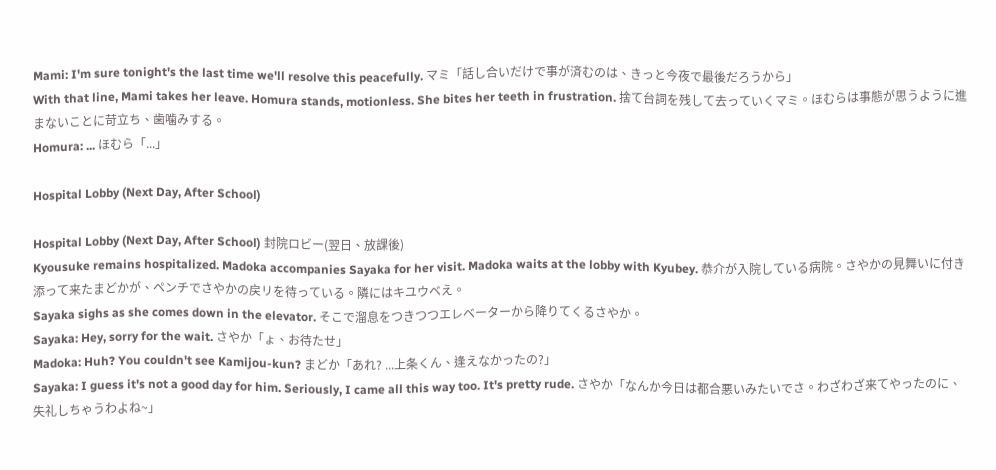Mami: I'm sure tonight's the last time we'll resolve this peacefully. マミ「話し合いだけで事が済むのは、きっと今夜で最後だろうから」
With that line, Mami takes her leave. Homura stands, motionless. She bites her teeth in frustration. 捨て台詞を残して去っていくマミ。ほむらは事態が思うように進まないことに苛立ち、歯噛みする。
Homura: ... ほむら「...」

Hospital Lobby (Next Day, After School)

Hospital Lobby (Next Day, After School) 封院ロビー(翌日、放課後)
Kyousuke remains hospitalized. Madoka accompanies Sayaka for her visit. Madoka waits at the lobby with Kyubey. 恭介が入院している病院。さやかの見舞いに付き添って来たまどかが、ペンチでさやかの戻リを待っている。隣にはキユウベえ。
Sayaka sighs as she comes down in the elevator. そこで溜息をつきつつエレベーターから降りてくるさやか。
Sayaka: Hey, sorry for the wait. さやか「ょ、お待たせ」
Madoka: Huh? You couldn't see Kamijou-kun? まどか「あれ? ...上条くん、逢えなかったの?」
Sayaka: I guess it's not a good day for him. Seriously, I came all this way too. It's pretty rude. さやか「なんか今日は都合悪いみたいでさ。わざわざ来てやったのに、失礼しちゃうわよね~」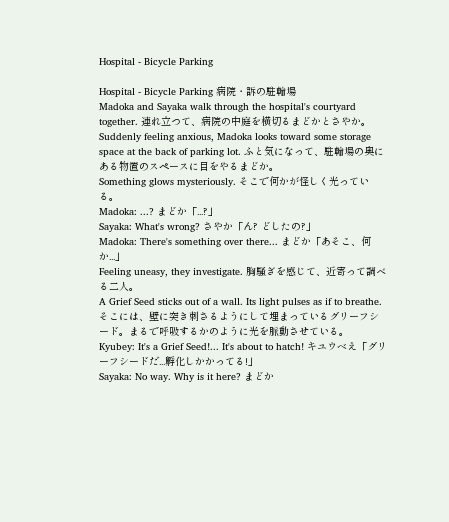Hospital - Bicycle Parking

Hospital - Bicycle Parking 病院・訴の駐輪場
Madoka and Sayaka walk through the hospital's courtyard together. 連れ立つて、病院の中庭を横切るまどかとさやか。
Suddenly feeling anxious, Madoka looks toward some storage space at the back of parking lot. ふと気になって、駐輪場の奥にある物置のスペースに目をやるまどか。
Something glows mysteriously. そこで何かが怪しく光っている。
Madoka: ...? まどか「...?」
Sayaka: What's wrong? さやか「ん? どしたの?」
Madoka: There's something over there... まどか「あそこ、何か...」
Feeling uneasy, they investigate. 胸騒ぎを感じて、近寄って調べる二人。
A Grief Seed sticks out of a wall. Its light pulses as if to breathe. そこには、壁に突き刺さるようにして埋まっているグリーフシード。まるで呼吸するかのように光を脈動させている。
Kyubey: It's a Grief Seed!... It's about to hatch! キユウベえ「グリーフシードだ...孵化しかかってる!」
Sayaka: No way. Why is it here? まどか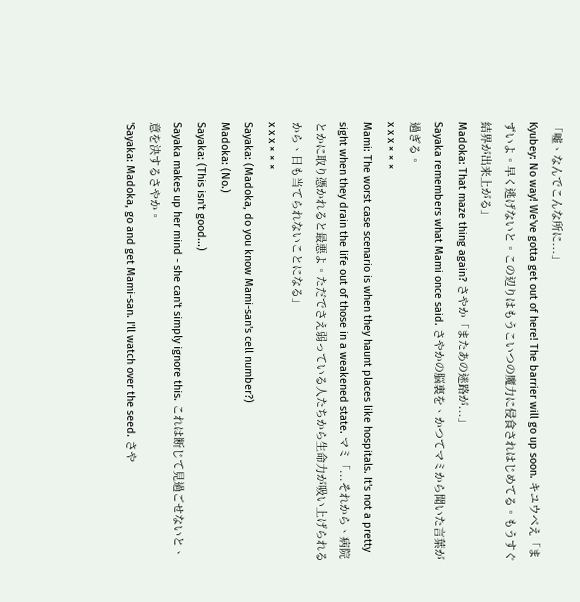「嘘、なんでこんな所に...」
Kyubey: No way! We've gotta get out of here! The barrier will go up soon. キユウベえ「まずいよ。早く逃げないと。この辺りはもうこいつの魔力に侵食されはじめてる。もうすぐ結界が出来上がる」
Madoka: That maze thing again? さやか「またあの迷路が...」
Sayaka remembers what Mami once said. さやかの脳裏を、かつてマミから聞いた言葉が過ぎる。
x x x × × ×
Mami: The worst case scenario is when they haunt places like hospitals. It's not a pretty sight when they drain the life out of those in a weakened state. マミ「...それから、病院とかに取り憑かれると最悪よ。ただでさえ弱っている人たちから生命力が吸い上げられるから、日も当てられないことになる」
x x x × × ×
Sayaka: (Madoka, do you know Mami-san's cell number?)
Madoka: (No.)
Sayaka: (This isn't good...)
Sayaka makes up her mind - she can't simply ignore this. これは断じて見過ごせないと、意を決するさやか。
'Sayaka: Madoka, go and get Mami-san. I'll watch over the seed. さや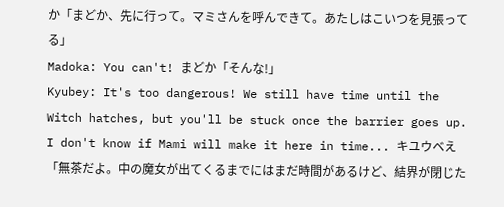か「まどか、先に行って。マミさんを呼んできて。あたしはこいつを見張ってる」
Madoka: You can't! まどか「そんな!」
Kyubey: It's too dangerous! We still have time until the Witch hatches, but you'll be stuck once the barrier goes up. I don't know if Mami will make it here in time... キユウベえ「無茶だよ。中の魔女が出てくるまでにはまだ時間があるけど、結界が閉じた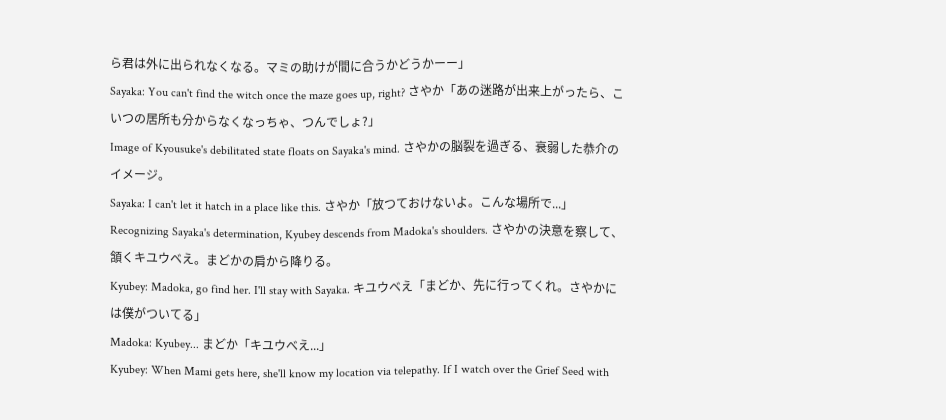ら君は外に出られなくなる。マミの助けが間に合うかどうかーー」
Sayaka: You can't find the witch once the maze goes up, right? さやか「あの迷路が出来上がったら、こいつの居所も分からなくなっちゃ、つんでしょ?」
Image of Kyousuke's debilitated state floats on Sayaka's mind. さやかの脳裂を過ぎる、衰弱した恭介のイメージ。
Sayaka: I can't let it hatch in a place like this. さやか「放つておけないよ。こんな場所で...」
Recognizing Sayaka's determination, Kyubey descends from Madoka's shoulders. さやかの決意を察して、頷くキユウベえ。まどかの肩から降りる。
Kyubey: Madoka, go find her. I'll stay with Sayaka. キユウベえ「まどか、先に行ってくれ。さやかには僕がついてる」
Madoka: Kyubey... まどか「キユウべえ...」
Kyubey: When Mami gets here, she'll know my location via telepathy. If I watch over the Grief Seed with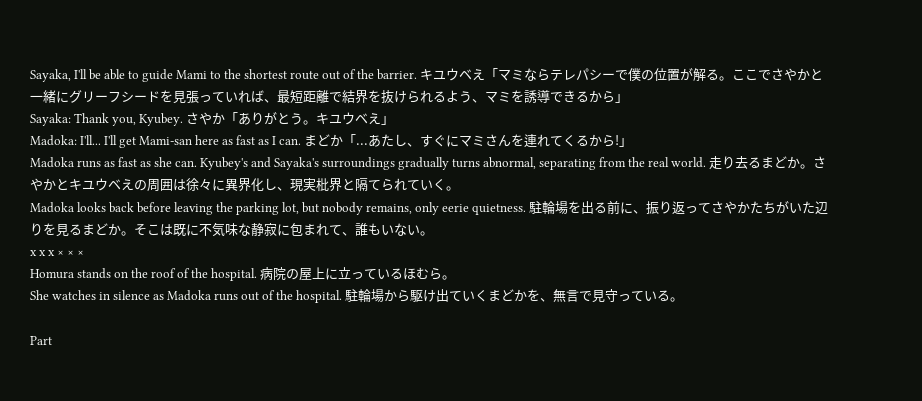Sayaka, I'll be able to guide Mami to the shortest route out of the barrier. キユウベえ「マミならテレパシーで僕の位置が解る。ここでさやかと一緒にグリーフシードを見張っていれば、最短距離で結界を抜けられるよう、マミを誘導できるから」
Sayaka: Thank you, Kyubey. さやか「ありがとう。キユウベえ」
Madoka: I'll... I'll get Mami-san here as fast as I can. まどか「...あたし、すぐにマミさんを連れてくるから!」
Madoka runs as fast as she can. Kyubey's and Sayaka's surroundings gradually turns abnormal, separating from the real world. 走り去るまどか。さやかとキユウベえの周囲は徐々に異界化し、現実枇界と隔てられていく。
Madoka looks back before leaving the parking lot, but nobody remains, only eerie quietness. 駐輪場を出る前に、振り返ってさやかたちがいた辺りを見るまどか。そこは既に不気味な静寂に包まれて、誰もいない。
x x x × × ×
Homura stands on the roof of the hospital. 病院の屋上に立っているほむら。
She watches in silence as Madoka runs out of the hospital. 駐輪場から駆け出ていくまどかを、無言で見守っている。

Part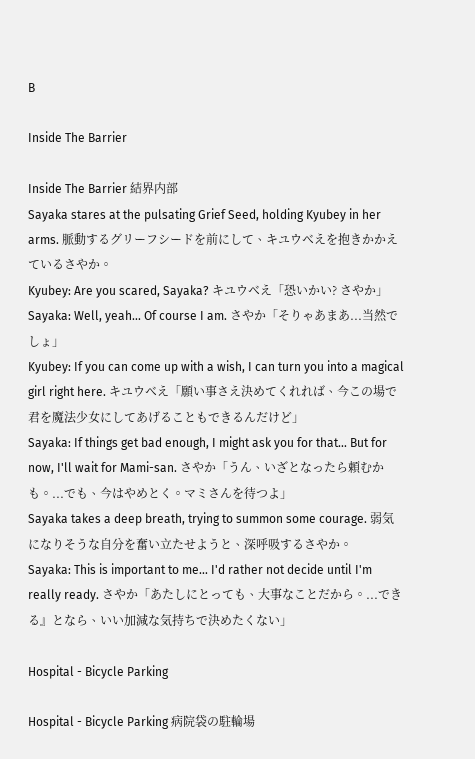B

Inside The Barrier

Inside The Barrier 結界内部
Sayaka stares at the pulsating Grief Seed, holding Kyubey in her arms. 脈動するグリーフシードを前にして、キユウベえを抱きかかえているさやか。
Kyubey: Are you scared, Sayaka? キユウベえ「恐いかい? さやか」
Sayaka: Well, yeah... Of course I am. さやか「そりゃあまあ...当然でしょ」
Kyubey: If you can come up with a wish, I can turn you into a magical girl right here. キユウベえ「願い事さえ決めてくれれば、今この場で君を魔法少女にしてあげることもできるんだけど」
Sayaka: If things get bad enough, I might ask you for that... But for now, I'll wait for Mami-san. さやか「うん、いざとなったら頼むかも。...でも、今はやめとく。マミさんを待つよ」
Sayaka takes a deep breath, trying to summon some courage. 弱気になりそうな自分を奮い立たせようと、深呼吸するさやか。
Sayaka: This is important to me... I'd rather not decide until I'm really ready. さやか「あたしにとっても、大事なことだから。...できる』となら、いい加減な気持ちで決めたくない」

Hospital - Bicycle Parking

Hospital - Bicycle Parking 病院袋の駐輪場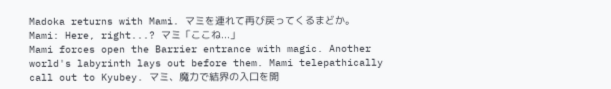Madoka returns with Mami. マミを連れて再び戻ってくるまどか。
Mami: Here, right...? マミ「ここね...」
Mami forces open the Barrier entrance with magic. Another world's labyrinth lays out before them. Mami telepathically call out to Kyubey. マミ、魔力で結界の入口を開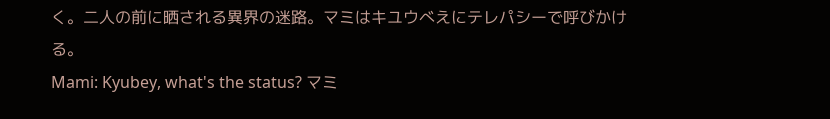く。二人の前に晒される異界の迷路。マミはキユウべえにテレパシーで呼びかける。
Mami: Kyubey, what's the status? マミ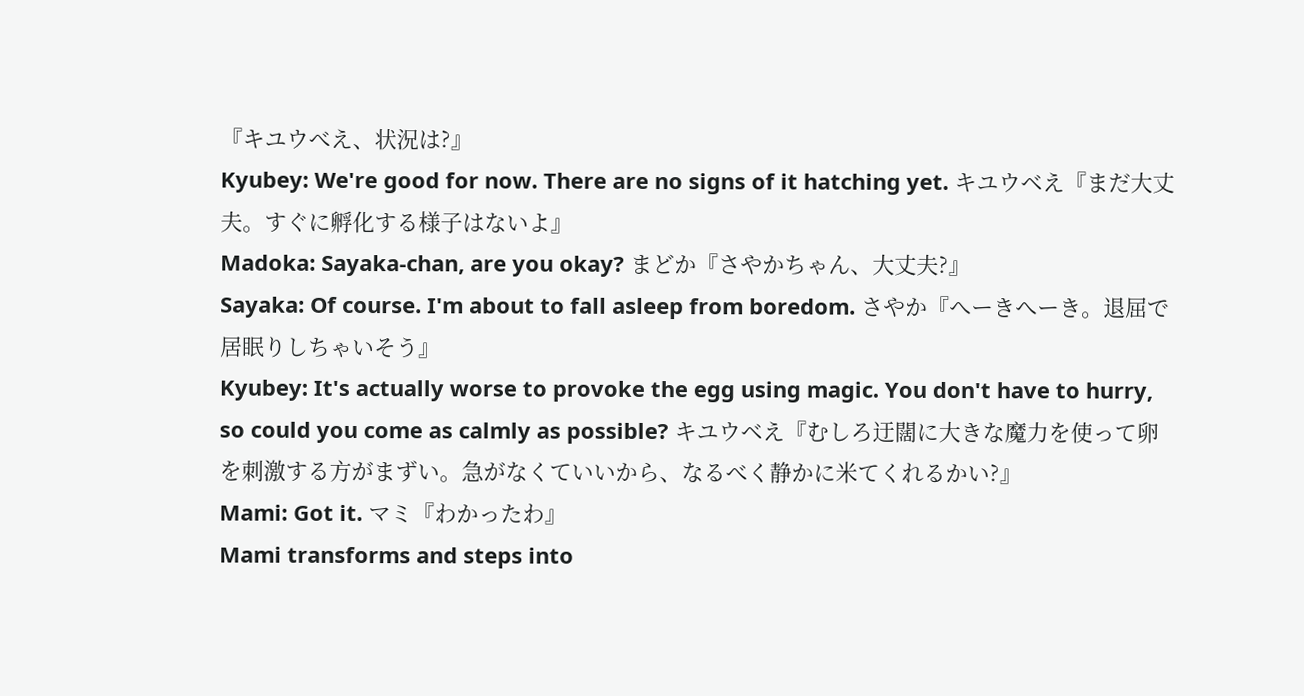『キユウべえ、状況は?』
Kyubey: We're good for now. There are no signs of it hatching yet. キユウベえ『まだ大丈夫。すぐに孵化する様子はないよ』
Madoka: Sayaka-chan, are you okay? まどか『さやかちゃん、大丈夫?』
Sayaka: Of course. I'm about to fall asleep from boredom. さやか『へーきへーき。退屈で居眠りしちゃいそう』
Kyubey: It's actually worse to provoke the egg using magic. You don't have to hurry, so could you come as calmly as possible? キユウベえ『むしろ迂闊に大きな魔力を使って卵を刺激する方がまずい。急がなくていいから、なるべく静かに米てくれるかい?』
Mami: Got it. マミ『わかったわ』
Mami transforms and steps into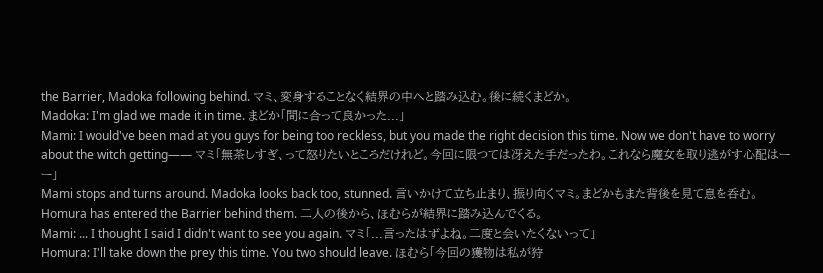the Barrier, Madoka following behind. マミ、変身することなく結界の中へと踏み込む。後に続くまどか。
Madoka: I'm glad we made it in time. まどか「間に合って良かった...」
Mami: I would've been mad at you guys for being too reckless, but you made the right decision this time. Now we don't have to worry about the witch getting—— マミ「無茶しすぎ、って怒りたいところだけれど。今回に限つては冴えた手だったわ。これなら魔女を取り逃がす心配はーー」
Mami stops and turns around. Madoka looks back too, stunned. 言いかけて立ち止まり、振り向くマミ。まどかもまた背後を見て息を呑む。
Homura has entered the Barrier behind them. 二人の後から、ほむらが結界に踏み込んでくる。
Mami: ... I thought I said I didn't want to see you again. マミ「...言ったはずよね。二度と会いたくないって」
Homura: I'll take down the prey this time. You two should leave. ほむら「今回の獲物は私が狩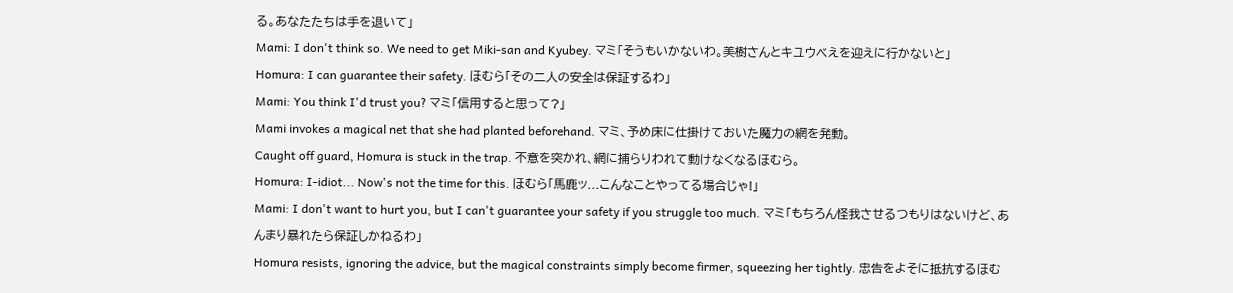る。あなたたちは手を退いて」
Mami: I don't think so. We need to get Miki-san and Kyubey. マミ「そうもいかないわ。美樹さんとキユウベえを迎えに行かないと」
Homura: I can guarantee their safety. ほむら「その二人の安全は保証するわ」
Mami: You think I'd trust you? マミ「信用すると思って?」
Mami invokes a magical net that she had planted beforehand. マミ、予め床に仕掛けておいた魔力の網を発動。
Caught off guard, Homura is stuck in the trap. 不意を突かれ、網に捕らりわれて動けなくなるほむら。
Homura: I-idiot... Now's not the time for this. ほむら「馬鹿ッ...こんなことやってる場合じゃ!」
Mami: I don't want to hurt you, but I can't guarantee your safety if you struggle too much. マミ「もちろん怪我させるつもりはないけど、あんまり暴れたら保証しかねるわ」
Homura resists, ignoring the advice, but the magical constraints simply become firmer, squeezing her tightly. 忠告をよそに抵抗するほむ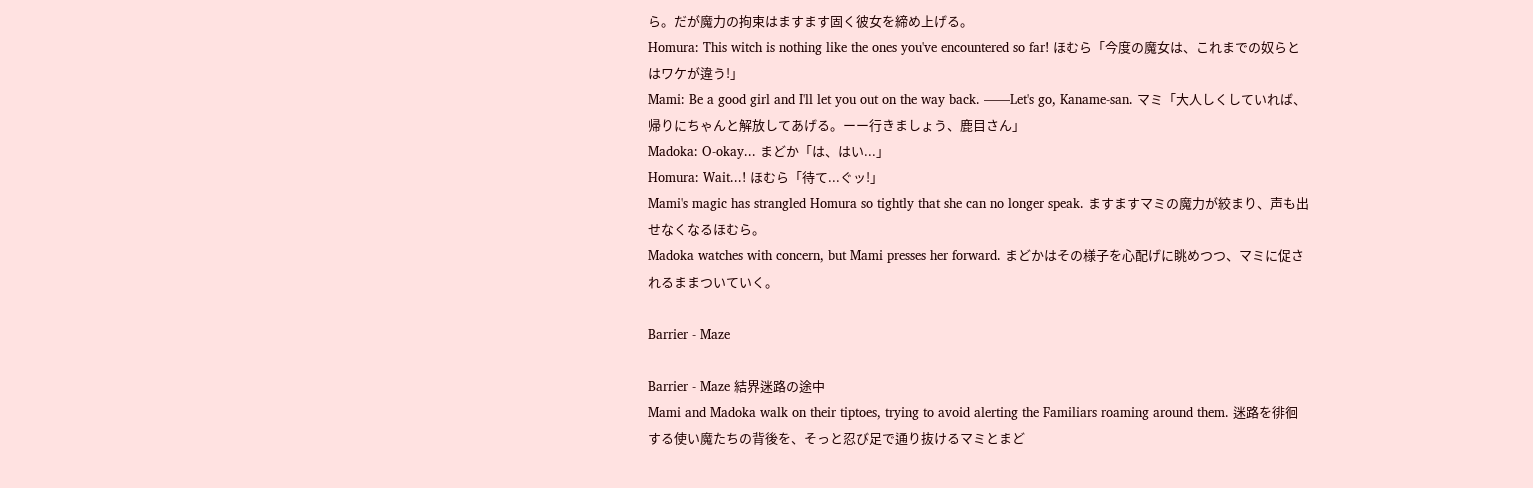ら。だが魔力の拘束はますます固く彼女を締め上げる。
Homura: This witch is nothing like the ones you've encountered so far! ほむら「今度の魔女は、これまでの奴らとはワケが違う!」
Mami: Be a good girl and I'll let you out on the way back. ——Let's go, Kaname-san. マミ「大人しくしていれば、帰りにちゃんと解放してあげる。ーー行きましょう、鹿目さん」
Madoka: O-okay... まどか「は、はい...」
Homura: Wait...! ほむら「待て...ぐッ!」
Mami's magic has strangled Homura so tightly that she can no longer speak. ますますマミの魔力が絞まり、声も出せなくなるほむら。
Madoka watches with concern, but Mami presses her forward. まどかはその様子を心配げに眺めつつ、マミに促されるままついていく。

Barrier - Maze

Barrier - Maze 結界迷路の途中
Mami and Madoka walk on their tiptoes, trying to avoid alerting the Familiars roaming around them. 迷路を徘徊する使い魔たちの背後を、そっと忍び足で通り抜けるマミとまど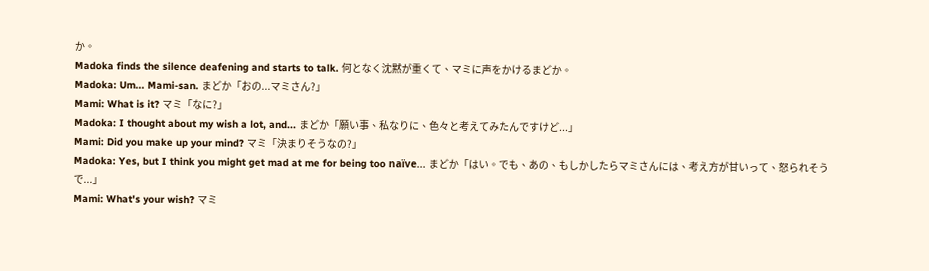か。
Madoka finds the silence deafening and starts to talk. 何となく沈黙が重くて、マミに声をかけるまどか。
Madoka: Um... Mami-san. まどか「おの...マミさん?」
Mami: What is it? マミ「なに?」
Madoka: I thought about my wish a lot, and... まどか「願い事、私なりに、色々と考えてみたんですけど...」
Mami: Did you make up your mind? マミ「決まりそうなの?」
Madoka: Yes, but I think you might get mad at me for being too naïve... まどか「はい。でも、あの、もしかしたらマミさんには、考え方が甘いって、怒られそうで...」
Mami: What's your wish? マミ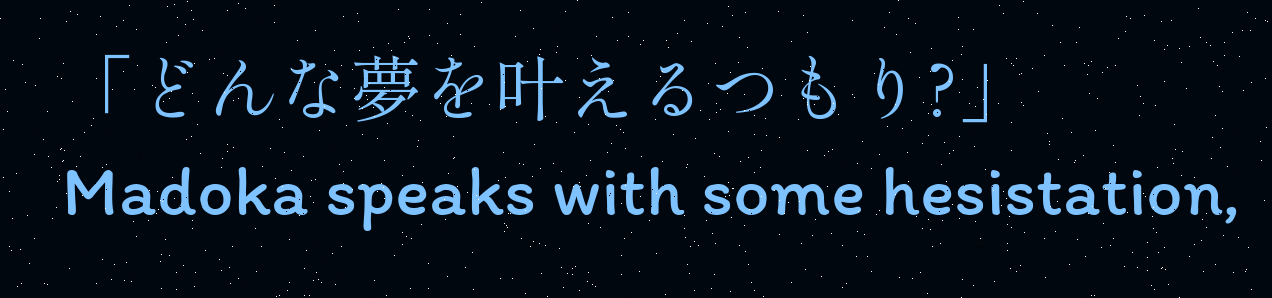「どんな夢を叶えるつもり?」
Madoka speaks with some hesistation,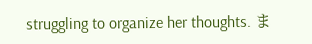struggling to organize her thoughts. ま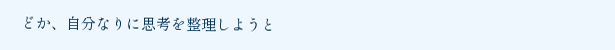どか、自分なりに思考を整理しようと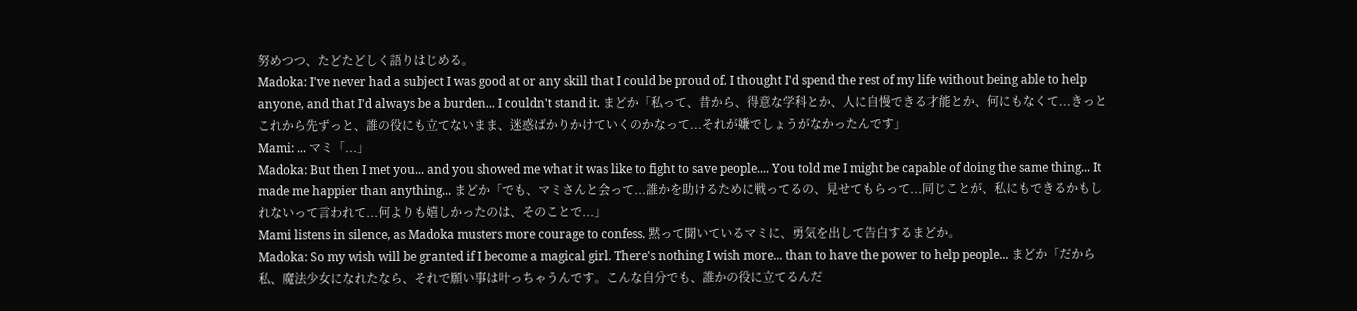努めつつ、たどたどしく語りはじめる。
Madoka: I've never had a subject I was good at or any skill that I could be proud of. I thought I'd spend the rest of my life without being able to help anyone, and that I'd always be a burden... I couldn't stand it. まどか「私って、昔から、得意な学科とか、人に自慢できる才能とか、何にもなくて...きっとこれから先ずっと、誰の役にも立てないまま、迷惑ばかりかけていくのかなって...それが嫌でしょうがなかったんです」
Mami: ... マミ「...」
Madoka: But then I met you... and you showed me what it was like to fight to save people.... You told me I might be capable of doing the same thing... It made me happier than anything... まどか「でも、マミさんと会って...誰かを助けるために戦ってるの、見せてもらって...同じことが、私にもできるかもしれないって言われて...何よりも嬉しかったのは、そのことで...」
Mami listens in silence, as Madoka musters more courage to confess. 黙って聞いているマミに、勇気を出して告白するまどか。
Madoka: So my wish will be granted if I become a magical girl. There's nothing I wish more... than to have the power to help people... まどか「だから私、魔法少女になれたなら、それで願い事は叶っちゃうんです。こんな自分でも、誰かの役に立てるんだ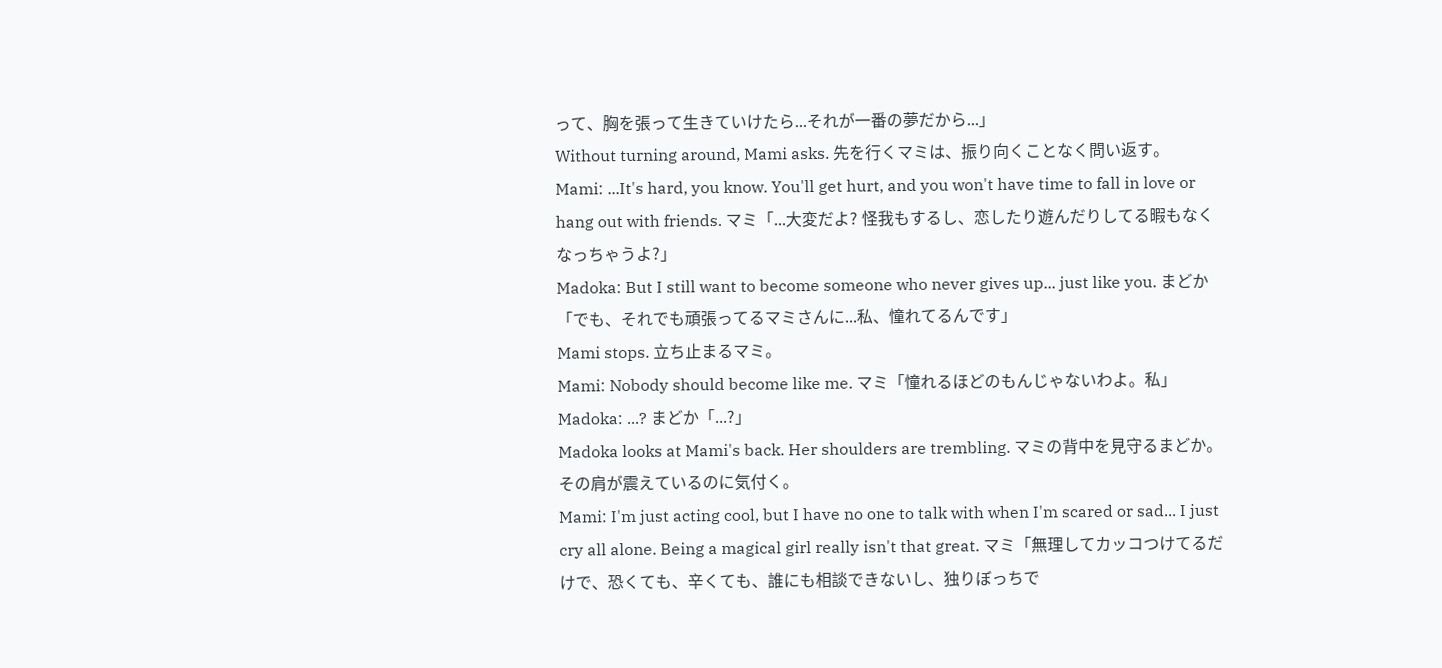って、胸を張って生きていけたら...それが一番の夢だから...」
Without turning around, Mami asks. 先を行くマミは、振り向くことなく問い返す。
Mami: ...It's hard, you know. You'll get hurt, and you won't have time to fall in love or hang out with friends. マミ「...大変だよ? 怪我もするし、恋したり遊んだりしてる暇もなくなっちゃうよ?」
Madoka: But I still want to become someone who never gives up... just like you. まどか「でも、それでも頑張ってるマミさんに...私、憧れてるんです」
Mami stops. 立ち止まるマミ。
Mami: Nobody should become like me. マミ「憧れるほどのもんじゃないわよ。私」
Madoka: ...? まどか「...?」
Madoka looks at Mami's back. Her shoulders are trembling. マミの背中を見守るまどか。その肩が震えているのに気付く。
Mami: I'm just acting cool, but I have no one to talk with when I'm scared or sad... I just cry all alone. Being a magical girl really isn't that great. マミ「無理してカッコつけてるだけで、恐くても、辛くても、誰にも相談できないし、独りぼっちで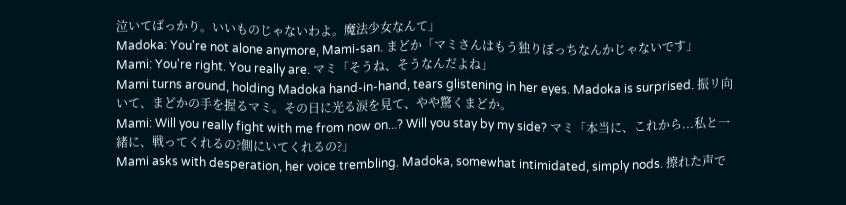泣いてばっかり。いいものじゃないわよ。魔法少女なんて」
Madoka: You're not alone anymore, Mami-san. まどか「マミさんはもう独りぼっちなんかじゃないです」
Mami: You're right. You really are. マミ「そうね、そうなんだよね」
Mami turns around, holding Madoka hand-in-hand, tears glistening in her eyes. Madoka is surprised. 振リ向いて、まどかの手を握るマミ。その日に光る涙を見て、やや驚くまどか。
Mami: Will you really fight with me from now on...? Will you stay by my side? マミ「本当に、これから...私と一緒に、戦ってくれるの?側にいてくれるの?」
Mami asks with desperation, her voice trembling. Madoka, somewhat intimidated, simply nods. 擦れた声で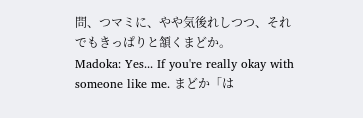問、つマミに、やや気後れしつつ、それでもきっぱりと頷くまどか。
Madoka: Yes... If you're really okay with someone like me. まどか「は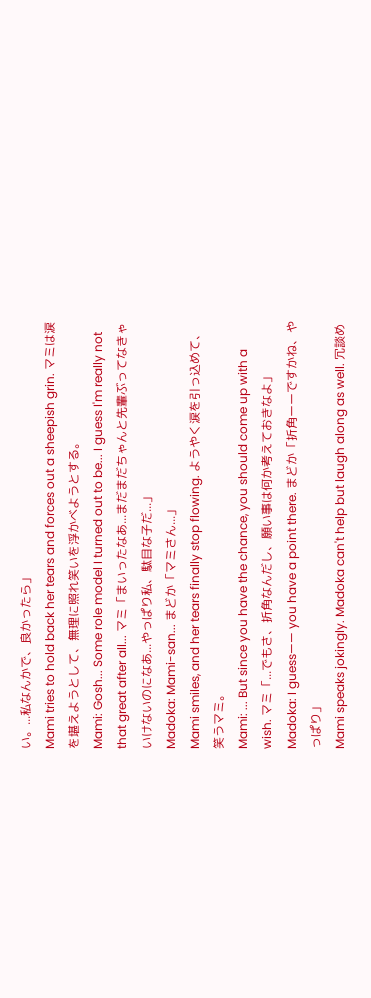い。...私なんかで、良かったら」
Mami tries to hold back her tears and forces out a sheepish grin. マミは涙を堪えようとして、無理に照れ笑いを浮かべようとする。
Mami: Gosh... Some role model I turned out to be... I guess I'm really not that great after all... マミ「まいったなあ...まだまだちゃんと先輩ぶってなきゃいけないのになあ...やっぱり私、駄目な子だ...」
Madoka: Mami-san... まどか「マミさん...」
Mami smiles, and her tears finally stop flowing. ようやく涙を引っ込めて、笑うマミ。
Mami: ... But since you have the chance, you should come up with a wish. マミ「...でもさ、折角なんだし、願い事は何か考えておきなよ」
Madoka: I guess—— you have a point there. まどか「折角ーーですかね、やっぱり」
Mami speaks jokingly. Madoka can't help but laugh along as well. 冗談め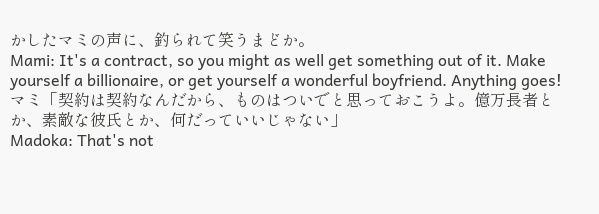かしたマミの声に、釣られて笑うまどか。
Mami: It's a contract, so you might as well get something out of it. Make yourself a billionaire, or get yourself a wonderful boyfriend. Anything goes! マミ「契約は契約なんだから、ものはついでと思っておこうよ。億万長者とか、素敵な彼氏とか、何だっていいじゃない」
Madoka: That's not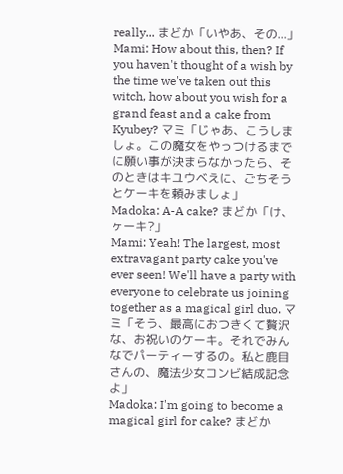really... まどか「いやあ、その...」
Mami: How about this, then? If you haven't thought of a wish by the time we've taken out this witch, how about you wish for a grand feast and a cake from Kyubey? マミ「じゃあ、こうしましょ。この魔女をやっつけるまでに願い事が決まらなかったら、そのときはキユウベえに、ごちそうとケーキを頼みましょ」
Madoka: A-A cake? まどか「け、ヶーキ?」
Mami: Yeah! The largest, most extravagant party cake you've ever seen! We'll have a party with everyone to celebrate us joining together as a magical girl duo. マミ「そう、最高におつきくて贅沢な、お祝いのケーキ。それでみんなでパーティーするの。私と鹿目さんの、魔法少女コンビ結成記念よ」
Madoka: I'm going to become a magical girl for cake? まどか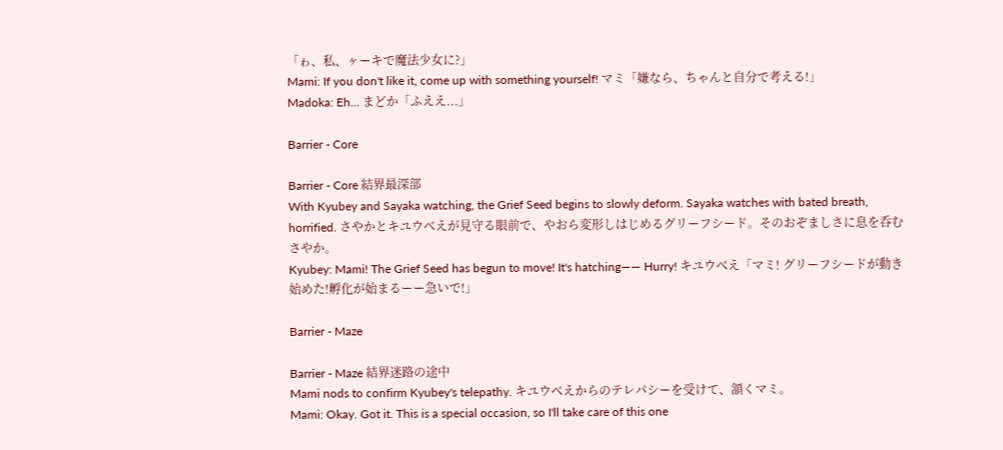「ゎ、私、ヶーキで魔法少女に?」
Mami: If you don't like it, come up with something yourself! マミ「嫌なら、ちゃんと自分で考える!」
Madoka: Eh... まどか「ふええ...」

Barrier - Core

Barrier - Core 結界最深部
With Kyubey and Sayaka watching, the Grief Seed begins to slowly deform. Sayaka watches with bated breath, horrified. さやかとキユウべえが見守る眼前で、やおら変形しはじめるグリーフシード。そのおぞましさに息を呑むさやか。
Kyubey: Mami! The Grief Seed has begun to move! It's hatching—— Hurry! キユウべえ「マミ! グリーフシードが動き始めた!孵化が始まるーー急いで!」

Barrier - Maze

Barrier - Maze 結界迷路の途中
Mami nods to confirm Kyubey's telepathy. キユウべえからのテレパシーを受けて、頷くマミ。
Mami: Okay. Got it. This is a special occasion, so I'll take care of this one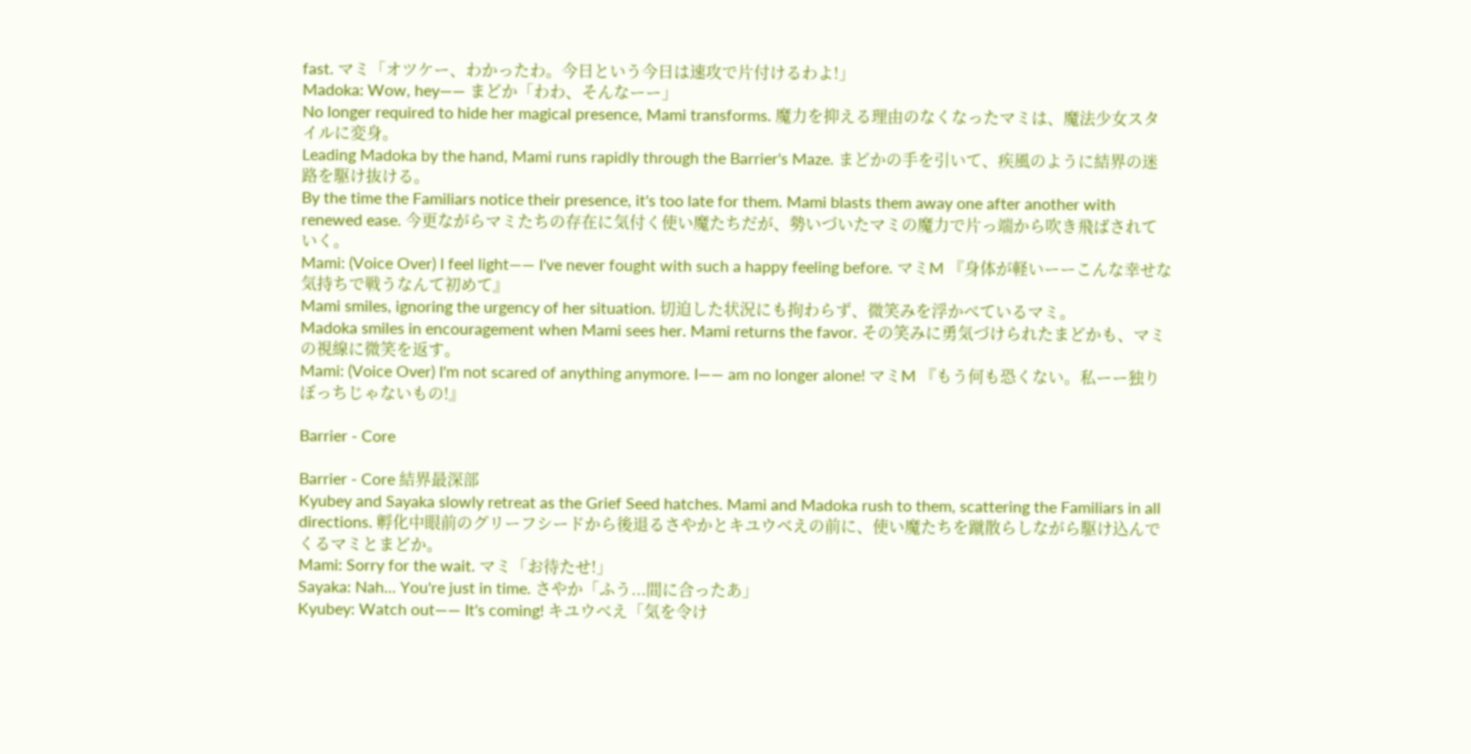fast. マミ「オツケー、わかったわ。今日という今日は速攻で片付けるわよ!」
Madoka: Wow, hey—— まどか「わわ、そんなーー」
No longer required to hide her magical presence, Mami transforms. 魔力を抑える理由のなくなったマミは、魔法少女スタイルに変身。
Leading Madoka by the hand, Mami runs rapidly through the Barrier's Maze. まどかの手を引いて、疾風のように結界の迷路を駆け抜ける。
By the time the Familiars notice their presence, it's too late for them. Mami blasts them away one after another with renewed ease. 今更ながらマミたちの存在に気付く使い魔たちだが、勢いづいたマミの魔力で片っ端から吹き飛ばされていく。
Mami: (Voice Over) I feel light—— I've never fought with such a happy feeling before. マミM 『身体が軽いーーこんな幸せな気持ちで戦うなんて初めて』
Mami smiles, ignoring the urgency of her situation. 切迫した状況にも拘わらず、微笑みを浮かべているマミ。
Madoka smiles in encouragement when Mami sees her. Mami returns the favor. その笑みに勇気づけられたまどかも、マミの視線に微笑を返す。
Mami: (Voice Over) I'm not scared of anything anymore. I—— am no longer alone! マミM 『もう何も恐くない。私ーー独りぼっちじゃないもの!』

Barrier - Core

Barrier - Core 結界最深部
Kyubey and Sayaka slowly retreat as the Grief Seed hatches. Mami and Madoka rush to them, scattering the Familiars in all directions. 孵化中眼前のグリーフシードから後退るさやかとキユウベえの前に、使い魔たちを蹴散らしながら駆け込んでくるマミとまどか。
Mami: Sorry for the wait. マミ「お待たせ!」
Sayaka: Nah... You're just in time. さやか「ふう...間に合ったあ」
Kyubey: Watch out—— It's coming! キユウべえ「気を令け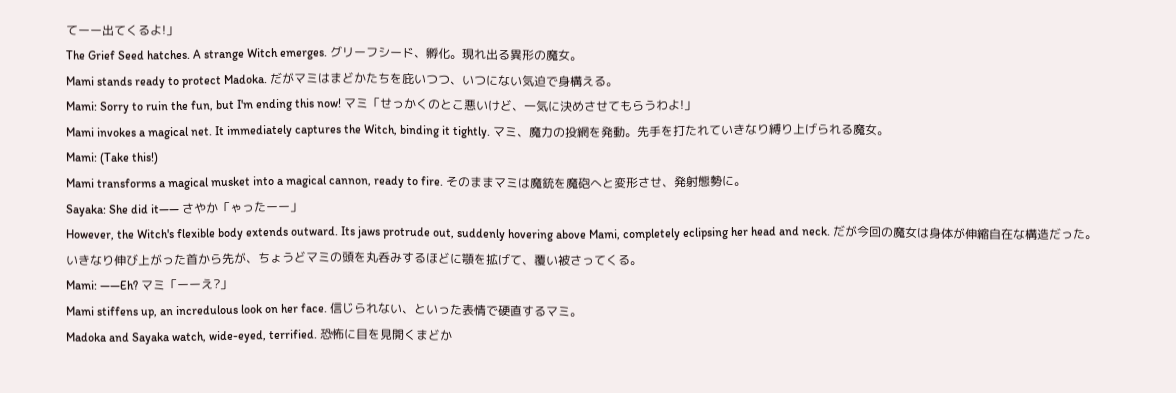てーー出てくるよ!」
The Grief Seed hatches. A strange Witch emerges. グリーフシード、孵化。現れ出る異形の魔女。
Mami stands ready to protect Madoka. だがマミはまどかたちを庇いつつ、いつにない気迫で身構える。
Mami: Sorry to ruin the fun, but I'm ending this now! マミ「せっかくのとこ悪いけど、一気に決めさせてもらうわよ!」
Mami invokes a magical net. It immediately captures the Witch, binding it tightly. マミ、魔力の投網を発動。先手を打たれていきなり縛り上げられる魔女。
Mami: (Take this!)
Mami transforms a magical musket into a magical cannon, ready to fire. そのままマミは魔銃を魔砲へと変形させ、発射態勢に。
Sayaka: She did it—— さやか「ゃったーー」
However, the Witch's flexible body extends outward. Its jaws protrude out, suddenly hovering above Mami, completely eclipsing her head and neck. だが今回の魔女は身体が伸縮自在な構造だった。いきなり伸び上がった首から先が、ちょうどマミの頭を丸呑みするほどに顎を拡げて、覆い被さってくる。
Mami: ——Eh? マミ「ーーえ?」
Mami stiffens up, an incredulous look on her face. 信じられない、といった表情で硬直するマミ。
Madoka and Sayaka watch, wide-eyed, terrified. 恐怖に目を見開くまどか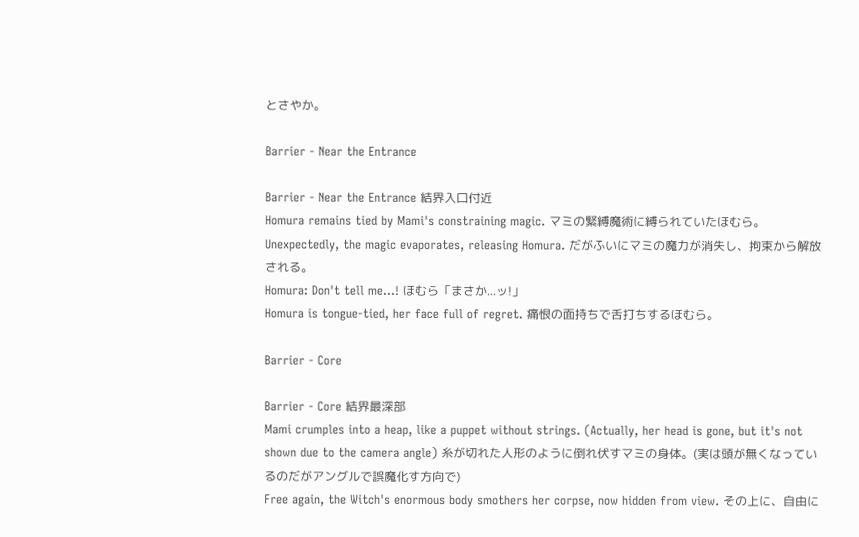とさやか。

Barrier - Near the Entrance

Barrier - Near the Entrance 結界入口付近
Homura remains tied by Mami's constraining magic. マミの緊縛魔術に縛られていたほむら。
Unexpectedly, the magic evaporates, releasing Homura. だがふいにマミの魔力が消失し、拘束から解放される。
Homura: Don't tell me...! ほむら「まさか...ッ!」
Homura is tongue-tied, her face full of regret. 痛恨の面持ちで舌打ちするほむら。

Barrier - Core

Barrier - Core 結界最深部
Mami crumples into a heap, like a puppet without strings. (Actually, her head is gone, but it's not shown due to the camera angle) 糸が切れた人形のように倒れ伏すマミの身体。(実は頭が無くなっているのだがアングルで誤魔化す方向で)
Free again, the Witch's enormous body smothers her corpse, now hidden from view. その上に、自由に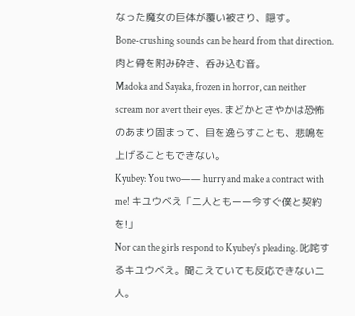なった魔女の巨体が覆い被さり、隠す。
Bone-crushing sounds can be heard from that direction. 肉と骨を附み砕き、呑み込む音。
Madoka and Sayaka, frozen in horror, can neither scream nor avert their eyes. まどかとさやかは恐怖のあまり固まって、目を逸らすことも、悲鳴を上げることもできない。
Kyubey: You two—— hurry and make a contract with me! キユウベえ「二人ともーー今すぐ僕と契約を!」
Nor can the girls respond to Kyubey's pleading. 叱咤するキユウベえ。聞こえていても反応できない二人。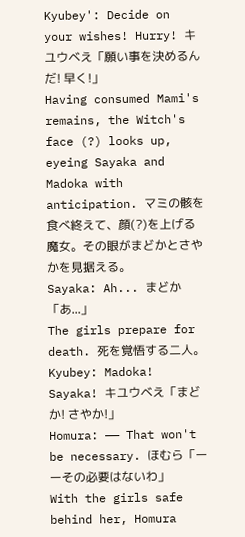Kyubey': Decide on your wishes! Hurry! キユウベえ「願い事を決めるんだ! 早く!」
Having consumed Mami's remains, the Witch's face (?) looks up, eyeing Sayaka and Madoka with anticipation. マミの骸を食べ終えて、顔(?)を上げる魔女。その眼がまどかとさやかを見据える。
Sayaka: Ah... まどか「あ...」
The girls prepare for death. 死を覚悟する二人。
Kyubey: Madoka! Sayaka! キユウベえ「まどか! さやか!」
Homura: —— That won't be necessary. ほむら「ーーその必要はないわ」
With the girls safe behind her, Homura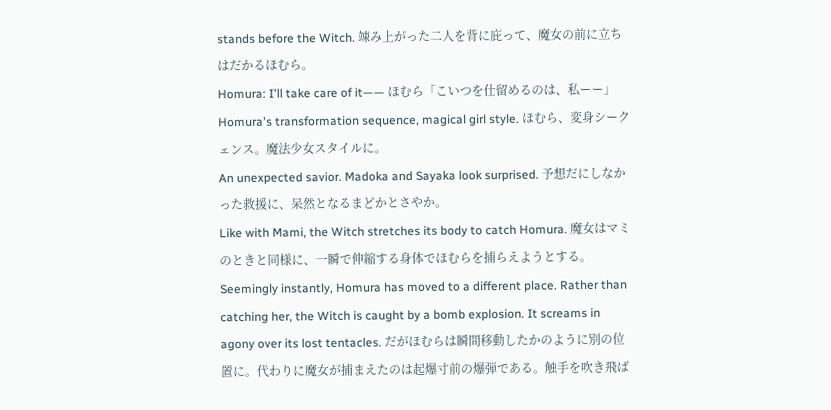stands before the Witch. 竦み上がった二人を背に庇って、魔女の前に立ちはだかるほむら。
Homura: I'll take care of it—— ほむら「こいつを仕留めるのは、私ーー」
Homura's transformation sequence, magical girl style. ほむら、変身シークェンス。魔法少女スタイルに。
An unexpected savior. Madoka and Sayaka look surprised. 予想だにしなかった救援に、呆然となるまどかとさやか。
Like with Mami, the Witch stretches its body to catch Homura. 魔女はマミのときと同様に、一瞬で伸縮する身体でほむらを捕らえようとする。
Seemingly instantly, Homura has moved to a different place. Rather than catching her, the Witch is caught by a bomb explosion. It screams in agony over its lost tentacles. だがほむらは瞬間移動したかのように別の位置に。代わりに魔女が捕まえたのは起爆寸前の爆弾である。触手を吹き飛ば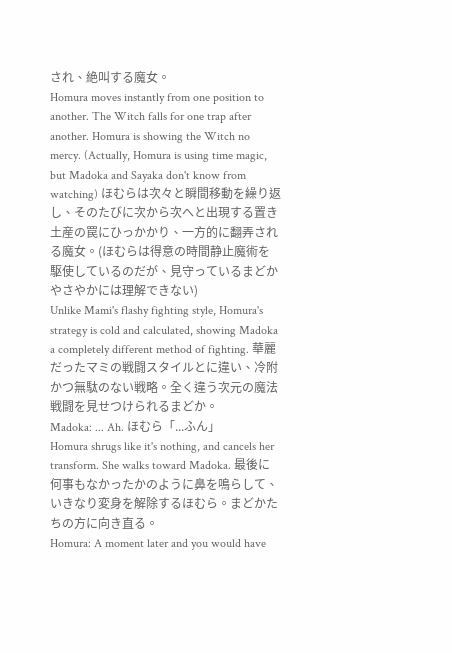され、絶叫する魔女。
Homura moves instantly from one position to another. The Witch falls for one trap after another. Homura is showing the Witch no mercy. (Actually, Homura is using time magic, but Madoka and Sayaka don't know from watching) ほむらは次々と瞬間移動を繰り返し、そのたびに次から次へと出現する置き土産の罠にひっかかり、一方的に翻弄される魔女。(ほむらは得意の時間静止魔術を駆使しているのだが、見守っているまどかやさやかには理解できない)
Unlike Mami's flashy fighting style, Homura's strategy is cold and calculated, showing Madoka a completely different method of fighting. 華麗だったマミの戦闘スタイルとに違い、冷附かつ無駄のない戦略。全く違う次元の魔法戦闘を見せつけられるまどか。
Madoka: ... Ah. ほむら「...ふん」
Homura shrugs like it's nothing, and cancels her transform. She walks toward Madoka. 最後に何事もなかったかのように鼻を鳴らして、いきなり変身を解除するほむら。まどかたちの方に向き直る。
Homura: A moment later and you would have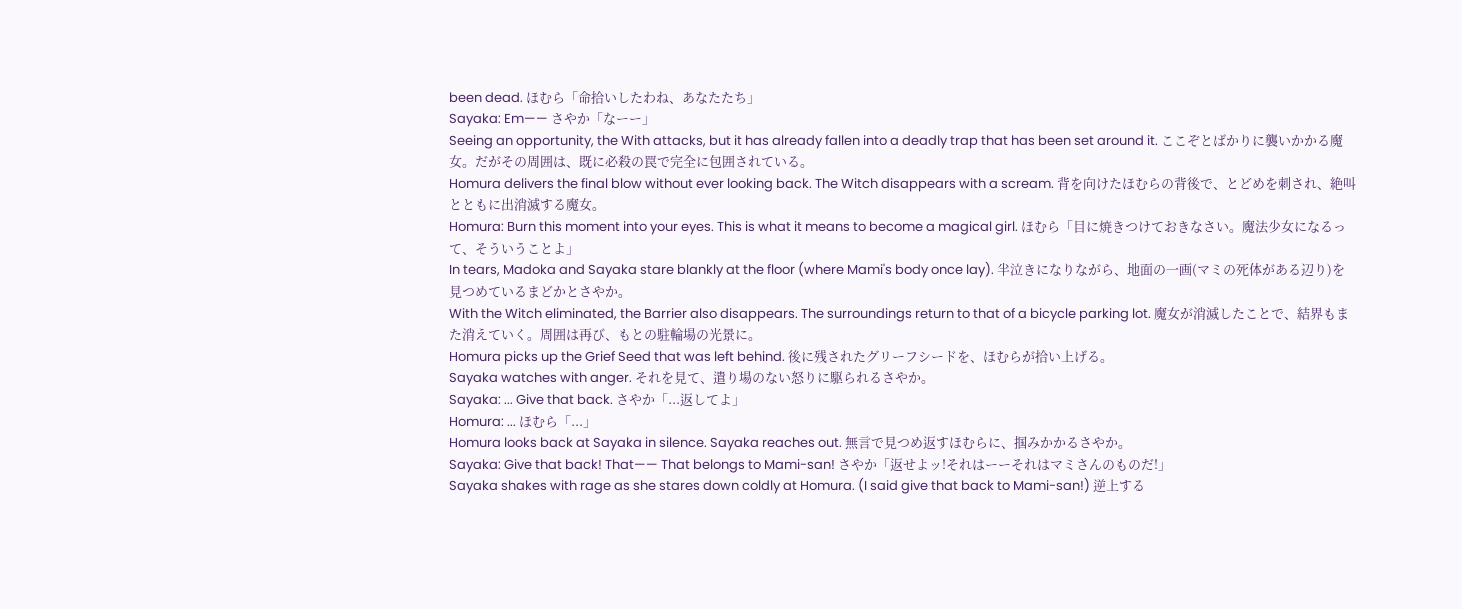been dead. ほむら「命拾いしたわね、あなたたち」
Sayaka: Em—— さやか「なーー」
Seeing an opportunity, the With attacks, but it has already fallen into a deadly trap that has been set around it. ここぞとばかりに襲いかかる魔女。だがその周囲は、既に必殺の罠で完全に包囲されている。
Homura delivers the final blow without ever looking back. The Witch disappears with a scream. 背を向けたほむらの背後で、とどめを刺され、絶叫とともに出消滅する魔女。
Homura: Burn this moment into your eyes. This is what it means to become a magical girl. ほむら「目に焼きつけておきなさい。魔法少女になるって、そういうことよ」
In tears, Madoka and Sayaka stare blankly at the floor (where Mami's body once lay). 半泣きになりながら、地面の一画(マミの死体がある辺り)を見つめているまどかとさやか。
With the Witch eliminated, the Barrier also disappears. The surroundings return to that of a bicycle parking lot. 魔女が消滅したことで、結界もまた消えていく。周囲は再び、もとの駐輪場の光景に。
Homura picks up the Grief Seed that was left behind. 後に残されたグリーフシードを、ほむらが拾い上げる。
Sayaka watches with anger. それを見て、遣り場のない怒りに駆られるさやか。
Sayaka: ... Give that back. さやか「...返してよ」
Homura: ... ほむら「...」
Homura looks back at Sayaka in silence. Sayaka reaches out. 無言で見つめ返すほむらに、掴みかかるさやか。
Sayaka: Give that back! That—— That belongs to Mami-san! さやか「返せよッ!それはーーそれはマミさんのものだ!」
Sayaka shakes with rage as she stares down coldly at Homura. (I said give that back to Mami-san!) 逆上する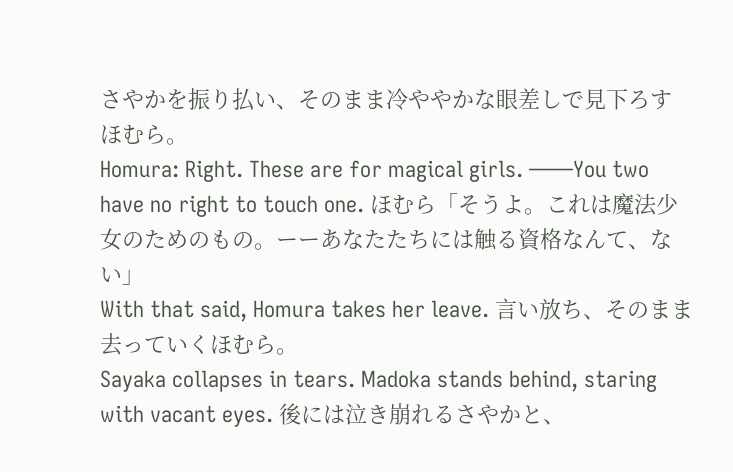さやかを振り払い、そのまま冷ややかな眼差しで見下ろすほむら。
Homura: Right. These are for magical girls. ——You two have no right to touch one. ほむら「そうよ。これは魔法少女のためのもの。ーーあなたたちには触る資格なんて、ない」
With that said, Homura takes her leave. 言い放ち、そのまま去っていくほむら。
Sayaka collapses in tears. Madoka stands behind, staring with vacant eyes. 後には泣き崩れるさやかと、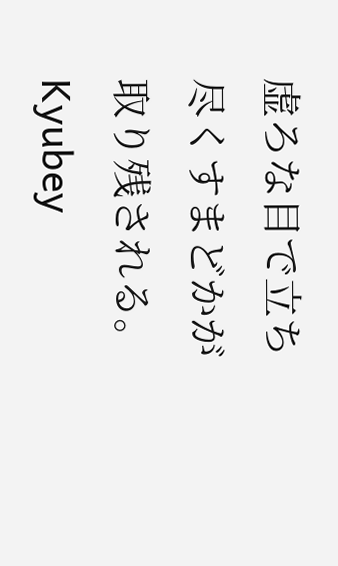虚ろな目で立ち尽くすまどかが取り残される。
Kyubey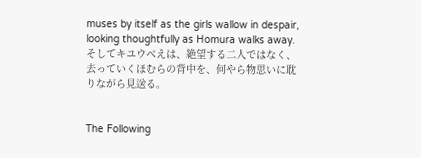muses by itself as the girls wallow in despair, looking thoughtfully as Homura walks away. そしてキユウべえは、絶望する二人ではなく、去っていくほむらの背中を、何やら物思いに耽りながら見送る。


The Following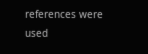references were used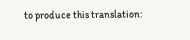to produce this translation: